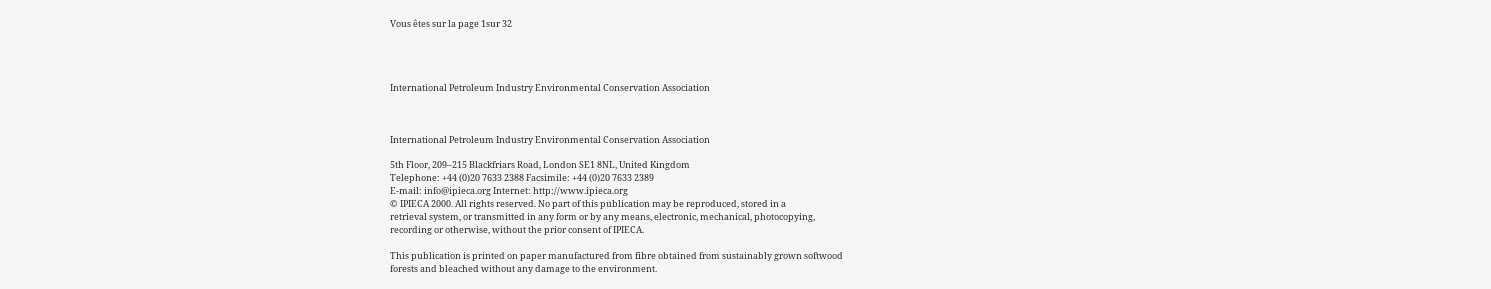Vous êtes sur la page 1sur 32




International Petroleum Industry Environmental Conservation Association



International Petroleum Industry Environmental Conservation Association

5th Floor, 209–215 Blackfriars Road, London SE1 8NL, United Kingdom
Telephone: +44 (0)20 7633 2388 Facsimile: +44 (0)20 7633 2389
E-mail: info@ipieca.org Internet: http://www.ipieca.org
© IPIECA 2000. All rights reserved. No part of this publication may be reproduced, stored in a
retrieval system, or transmitted in any form or by any means, electronic, mechanical, photocopying,
recording or otherwise, without the prior consent of IPIECA.

This publication is printed on paper manufactured from fibre obtained from sustainably grown softwood
forests and bleached without any damage to the environment.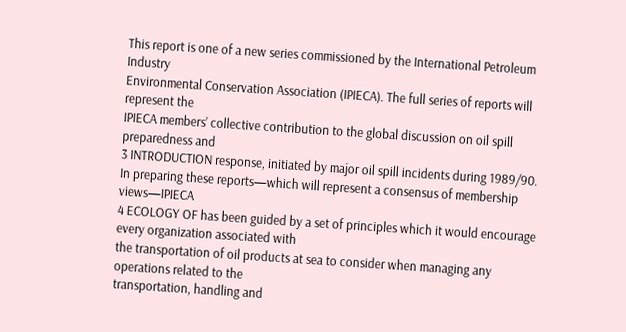This report is one of a new series commissioned by the International Petroleum Industry
Environmental Conservation Association (IPIECA). The full series of reports will represent the
IPIECA members’ collective contribution to the global discussion on oil spill preparedness and
3 INTRODUCTION response, initiated by major oil spill incidents during 1989/90.
In preparing these reports—which will represent a consensus of membership views—IPIECA
4 ECOLOGY OF has been guided by a set of principles which it would encourage every organization associated with
the transportation of oil products at sea to consider when managing any operations related to the
transportation, handling and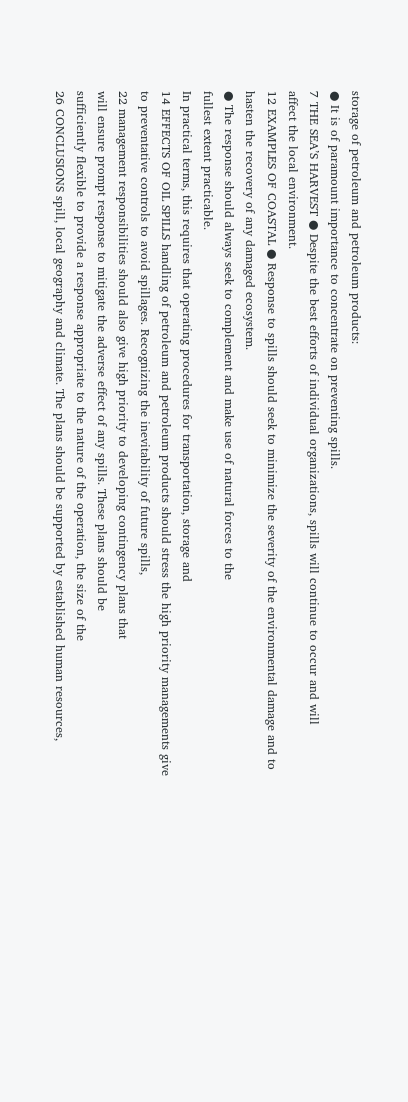storage of petroleum and petroleum products:
● It is of paramount importance to concentrate on preventing spills.
7 THE SEA’S HARVEST ● Despite the best efforts of individual organizations, spills will continue to occur and will
affect the local environment.
12 EXAMPLES OF COASTAL ● Response to spills should seek to minimize the severity of the environmental damage and to
hasten the recovery of any damaged ecosystem.
● The response should always seek to complement and make use of natural forces to the
fullest extent practicable.
In practical terms, this requires that operating procedures for transportation, storage and
14 EFFECTS OF OIL SPILLS handling of petroleum and petroleum products should stress the high priority managements give
to preventative controls to avoid spillages. Recognizing the inevitability of future spills,
22 management responsibilities should also give high priority to developing contingency plans that
will ensure prompt response to mitigate the adverse effect of any spills. These plans should be
sufficiently flexible to provide a response appropriate to the nature of the operation, the size of the
26 CONCLUSIONS spill, local geography and climate. The plans should be supported by established human resources,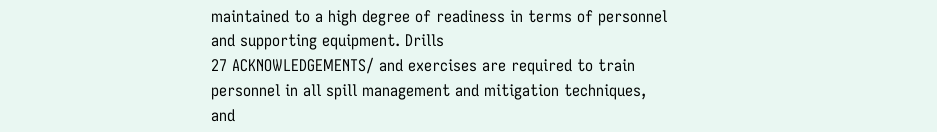maintained to a high degree of readiness in terms of personnel and supporting equipment. Drills
27 ACKNOWLEDGEMENTS/ and exercises are required to train personnel in all spill management and mitigation techniques,
and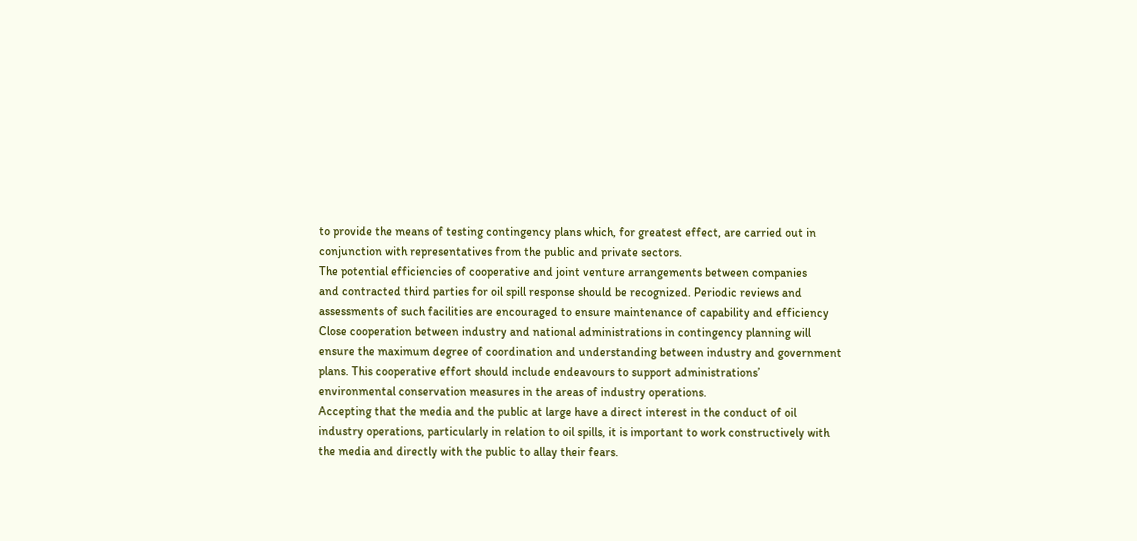to provide the means of testing contingency plans which, for greatest effect, are carried out in
conjunction with representatives from the public and private sectors.
The potential efficiencies of cooperative and joint venture arrangements between companies
and contracted third parties for oil spill response should be recognized. Periodic reviews and
assessments of such facilities are encouraged to ensure maintenance of capability and efficiency
Close cooperation between industry and national administrations in contingency planning will
ensure the maximum degree of coordination and understanding between industry and government
plans. This cooperative effort should include endeavours to support administrations’
environmental conservation measures in the areas of industry operations.
Accepting that the media and the public at large have a direct interest in the conduct of oil
industry operations, particularly in relation to oil spills, it is important to work constructively with
the media and directly with the public to allay their fears.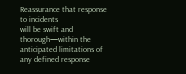Reassurance that response to incidents
will be swift and thorough—within the anticipated limitations of any defined response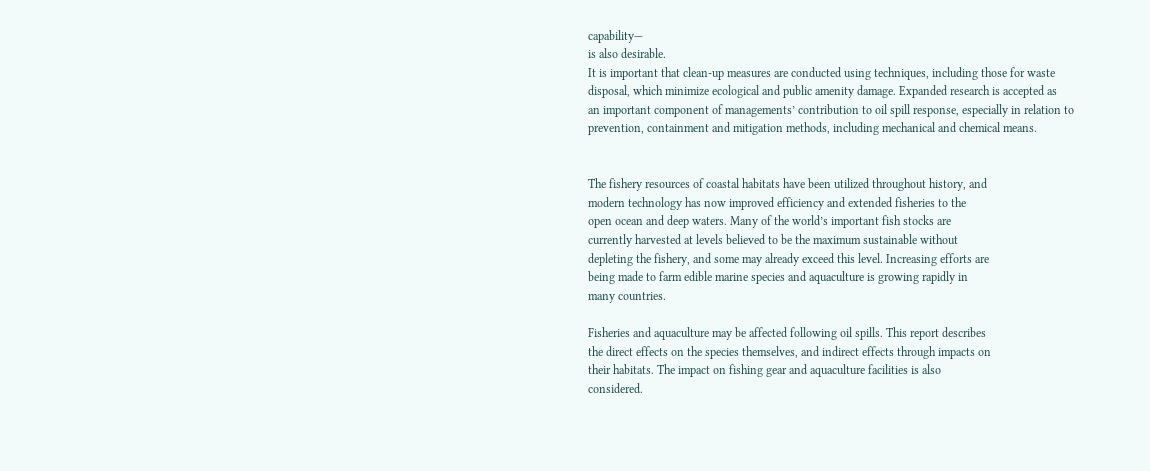capability—
is also desirable.
It is important that clean-up measures are conducted using techniques, including those for waste
disposal, which minimize ecological and public amenity damage. Expanded research is accepted as
an important component of managements’ contribution to oil spill response, especially in relation to
prevention, containment and mitigation methods, including mechanical and chemical means.


The fishery resources of coastal habitats have been utilized throughout history, and
modern technology has now improved efficiency and extended fisheries to the
open ocean and deep waters. Many of the world’s important fish stocks are
currently harvested at levels believed to be the maximum sustainable without
depleting the fishery, and some may already exceed this level. Increasing efforts are
being made to farm edible marine species and aquaculture is growing rapidly in
many countries.

Fisheries and aquaculture may be affected following oil spills. This report describes
the direct effects on the species themselves, and indirect effects through impacts on
their habitats. The impact on fishing gear and aquaculture facilities is also
considered.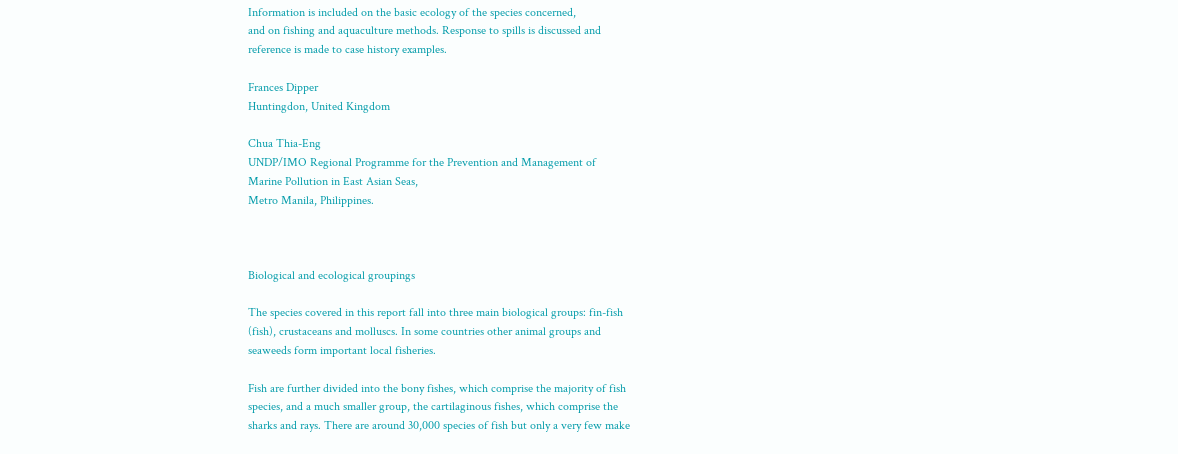Information is included on the basic ecology of the species concerned,
and on fishing and aquaculture methods. Response to spills is discussed and
reference is made to case history examples.

Frances Dipper
Huntingdon, United Kingdom

Chua Thia-Eng
UNDP/IMO Regional Programme for the Prevention and Management of
Marine Pollution in East Asian Seas,
Metro Manila, Philippines.



Biological and ecological groupings

The species covered in this report fall into three main biological groups: fin-fish
(fish), crustaceans and molluscs. In some countries other animal groups and
seaweeds form important local fisheries.

Fish are further divided into the bony fishes, which comprise the majority of fish
species, and a much smaller group, the cartilaginous fishes, which comprise the
sharks and rays. There are around 30,000 species of fish but only a very few make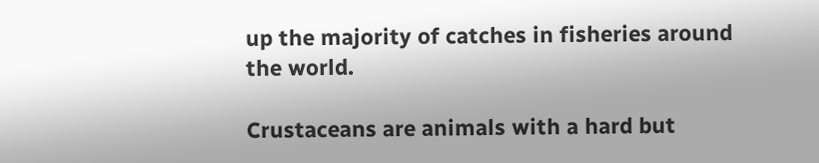up the majority of catches in fisheries around the world.

Crustaceans are animals with a hard but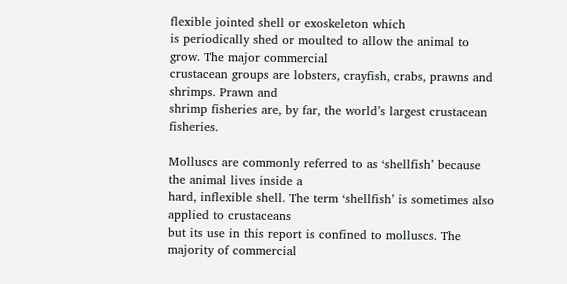flexible jointed shell or exoskeleton which
is periodically shed or moulted to allow the animal to grow. The major commercial
crustacean groups are lobsters, crayfish, crabs, prawns and shrimps. Prawn and
shrimp fisheries are, by far, the world’s largest crustacean fisheries.

Molluscs are commonly referred to as ‘shellfish’ because the animal lives inside a
hard, inflexible shell. The term ‘shellfish’ is sometimes also applied to crustaceans
but its use in this report is confined to molluscs. The majority of commercial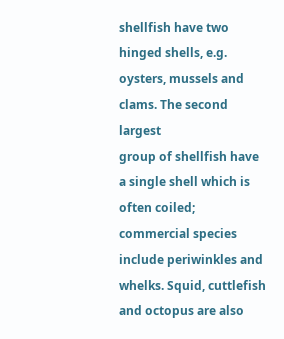shellfish have two hinged shells, e.g. oysters, mussels and clams. The second largest
group of shellfish have a single shell which is often coiled; commercial species
include periwinkles and whelks. Squid, cuttlefish and octopus are also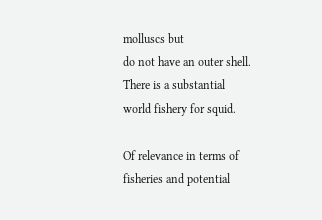molluscs but
do not have an outer shell. There is a substantial world fishery for squid.

Of relevance in terms of fisheries and potential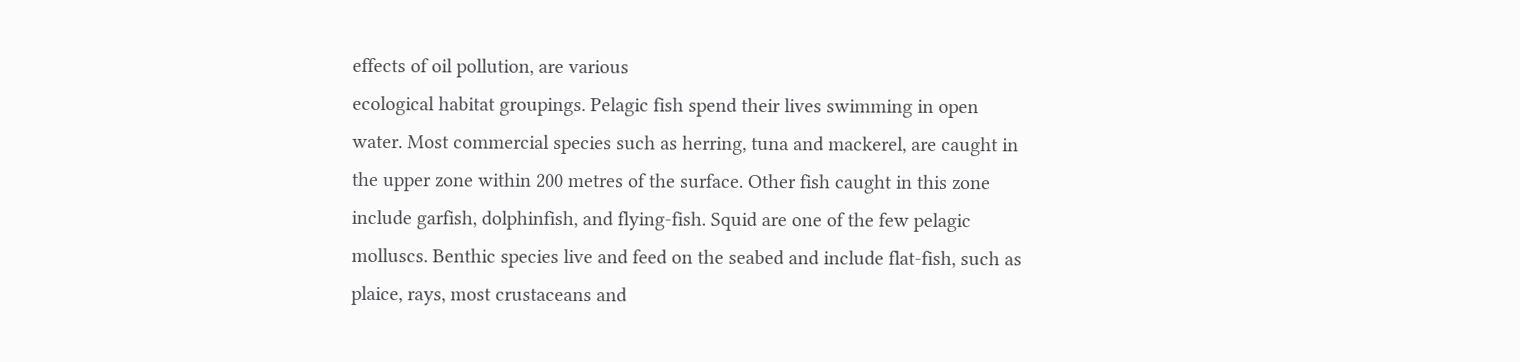effects of oil pollution, are various
ecological habitat groupings. Pelagic fish spend their lives swimming in open
water. Most commercial species such as herring, tuna and mackerel, are caught in
the upper zone within 200 metres of the surface. Other fish caught in this zone
include garfish, dolphinfish, and flying-fish. Squid are one of the few pelagic
molluscs. Benthic species live and feed on the seabed and include flat-fish, such as
plaice, rays, most crustaceans and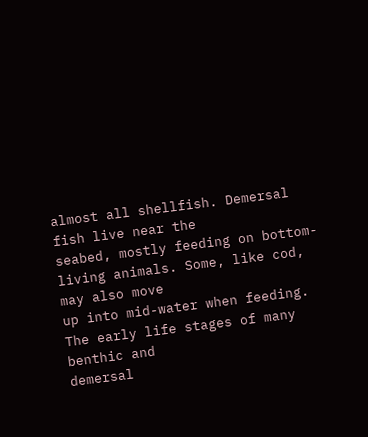almost all shellfish. Demersal fish live near the
seabed, mostly feeding on bottom-living animals. Some, like cod, may also move
up into mid-water when feeding. The early life stages of many benthic and
demersal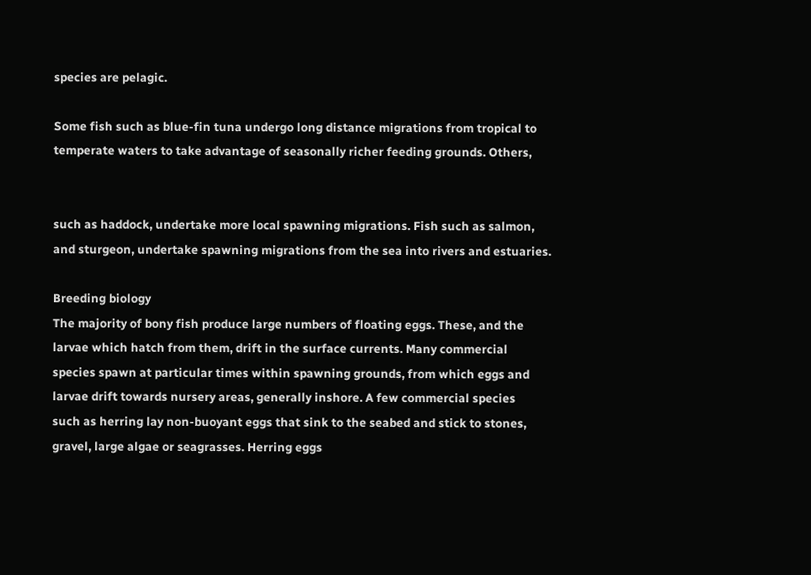species are pelagic.

Some fish such as blue-fin tuna undergo long distance migrations from tropical to
temperate waters to take advantage of seasonally richer feeding grounds. Others,


such as haddock, undertake more local spawning migrations. Fish such as salmon,
and sturgeon, undertake spawning migrations from the sea into rivers and estuaries.

Breeding biology
The majority of bony fish produce large numbers of floating eggs. These, and the
larvae which hatch from them, drift in the surface currents. Many commercial
species spawn at particular times within spawning grounds, from which eggs and
larvae drift towards nursery areas, generally inshore. A few commercial species
such as herring lay non-buoyant eggs that sink to the seabed and stick to stones,
gravel, large algae or seagrasses. Herring eggs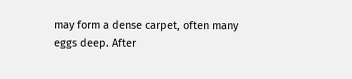may form a dense carpet, often many
eggs deep. After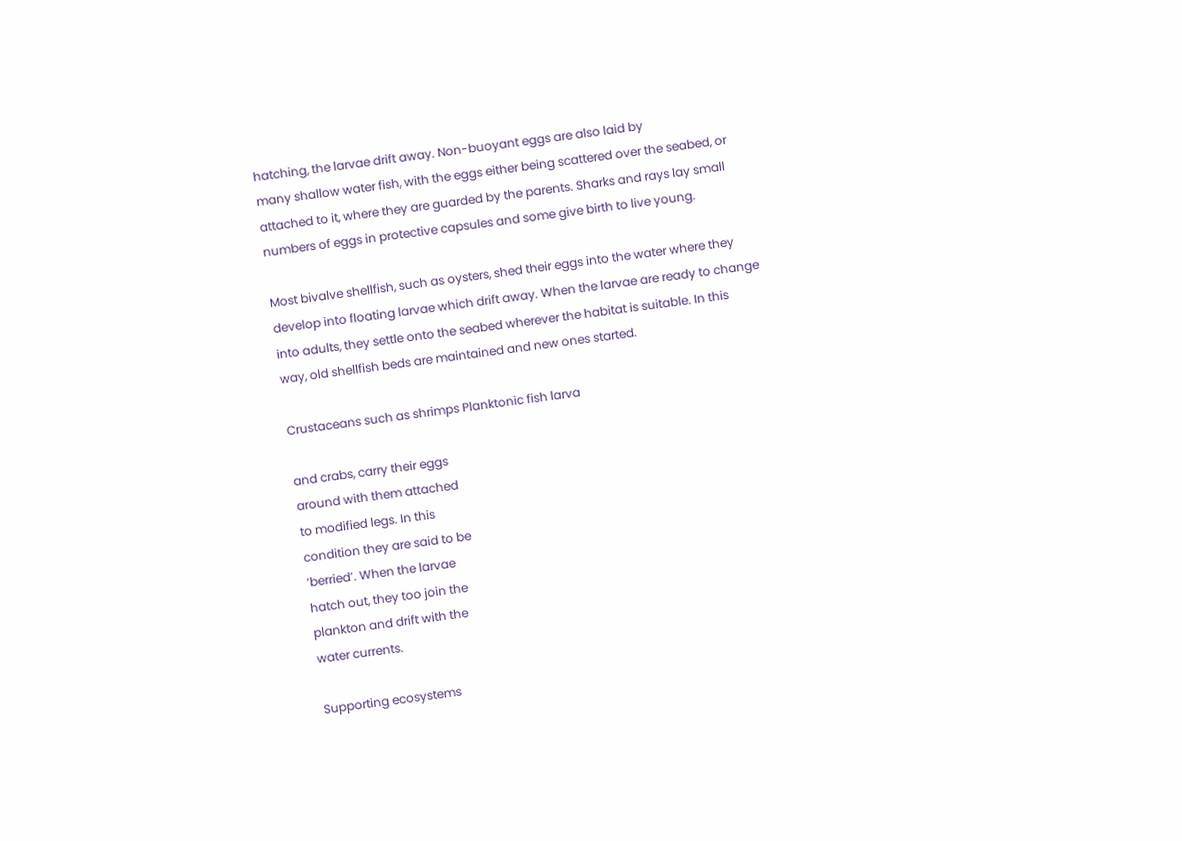hatching, the larvae drift away. Non-buoyant eggs are also laid by
many shallow water fish, with the eggs either being scattered over the seabed, or
attached to it, where they are guarded by the parents. Sharks and rays lay small
numbers of eggs in protective capsules and some give birth to live young.

Most bivalve shellfish, such as oysters, shed their eggs into the water where they
develop into floating larvae which drift away. When the larvae are ready to change
into adults, they settle onto the seabed wherever the habitat is suitable. In this
way, old shellfish beds are maintained and new ones started.

Crustaceans such as shrimps Planktonic fish larva

and crabs, carry their eggs
around with them attached
to modified legs. In this
condition they are said to be
‘berried’. When the larvae
hatch out, they too join the
plankton and drift with the
water currents.

Supporting ecosystems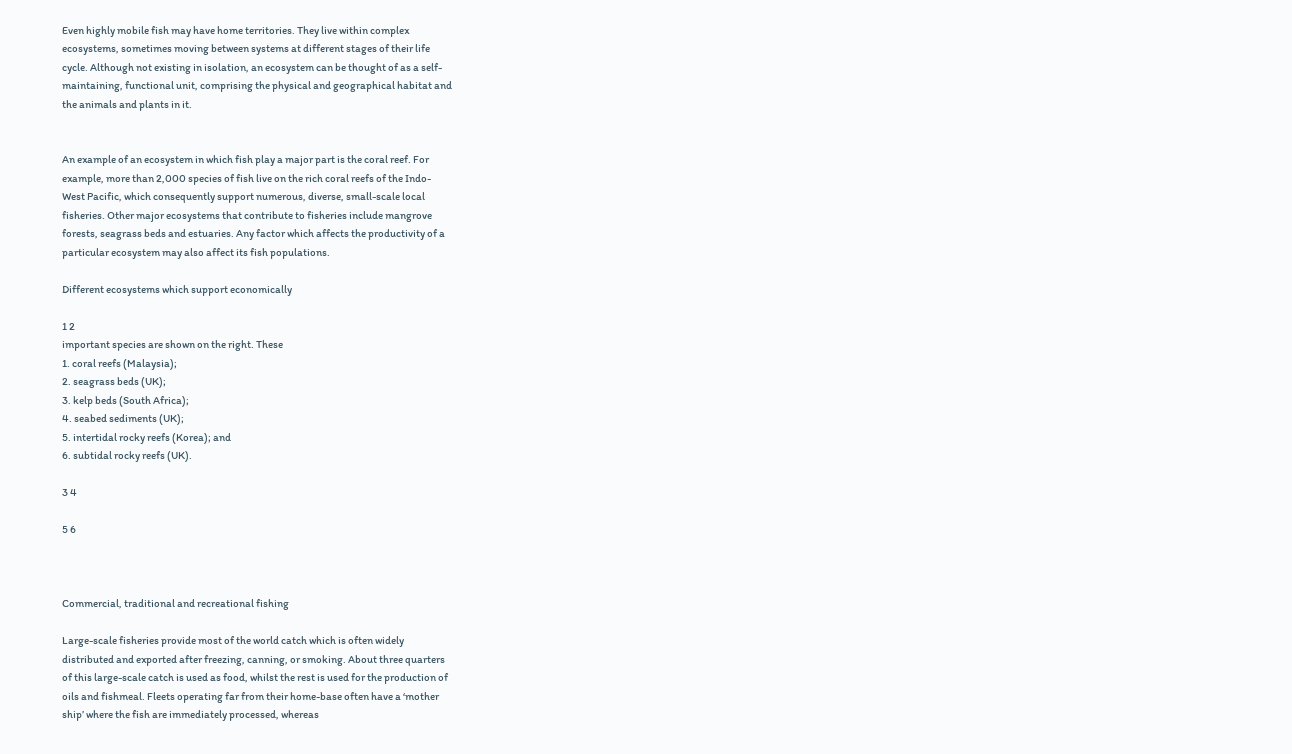Even highly mobile fish may have home territories. They live within complex
ecosystems, sometimes moving between systems at different stages of their life
cycle. Although not existing in isolation, an ecosystem can be thought of as a self-
maintaining, functional unit, comprising the physical and geographical habitat and
the animals and plants in it.


An example of an ecosystem in which fish play a major part is the coral reef. For
example, more than 2,000 species of fish live on the rich coral reefs of the Indo-
West Pacific, which consequently support numerous, diverse, small-scale local
fisheries. Other major ecosystems that contribute to fisheries include mangrove
forests, seagrass beds and estuaries. Any factor which affects the productivity of a
particular ecosystem may also affect its fish populations.

Different ecosystems which support economically

1 2
important species are shown on the right. These
1. coral reefs (Malaysia);
2. seagrass beds (UK);
3. kelp beds (South Africa);
4. seabed sediments (UK);
5. intertidal rocky reefs (Korea); and
6. subtidal rocky reefs (UK).

3 4

5 6



Commercial, traditional and recreational fishing

Large-scale fisheries provide most of the world catch which is often widely
distributed and exported after freezing, canning, or smoking. About three quarters
of this large-scale catch is used as food, whilst the rest is used for the production of
oils and fishmeal. Fleets operating far from their home-base often have a ‘mother
ship’ where the fish are immediately processed, whereas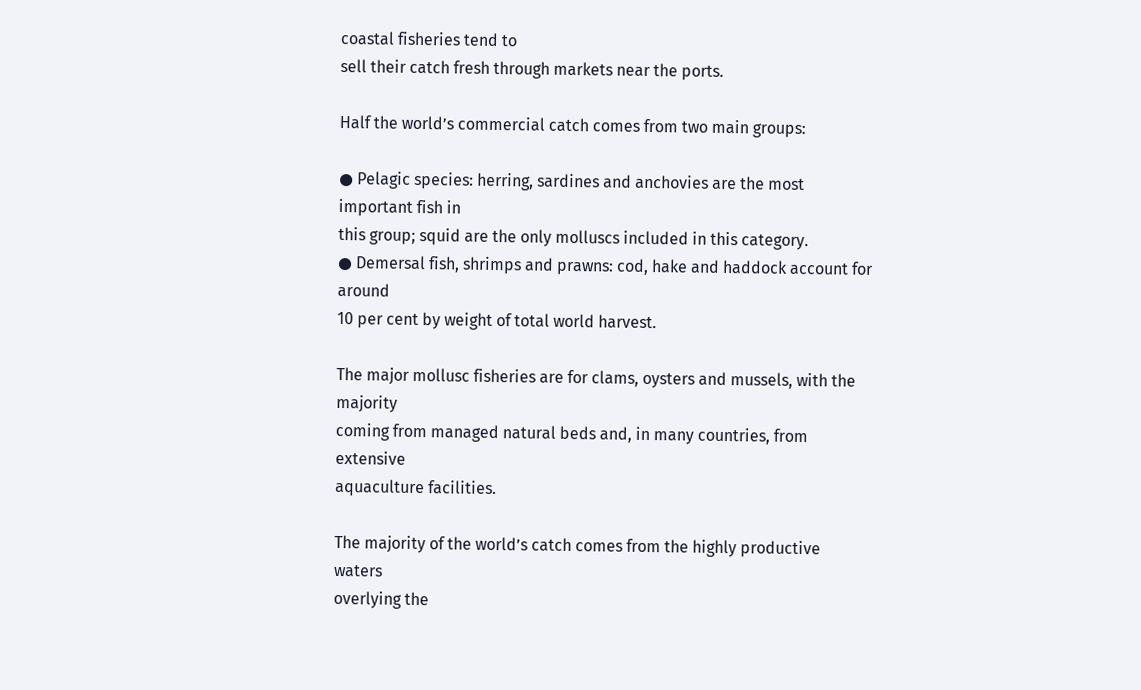coastal fisheries tend to
sell their catch fresh through markets near the ports.

Half the world’s commercial catch comes from two main groups:

● Pelagic species: herring, sardines and anchovies are the most important fish in
this group; squid are the only molluscs included in this category.
● Demersal fish, shrimps and prawns: cod, hake and haddock account for around
10 per cent by weight of total world harvest.

The major mollusc fisheries are for clams, oysters and mussels, with the majority
coming from managed natural beds and, in many countries, from extensive
aquaculture facilities.

The majority of the world’s catch comes from the highly productive waters
overlying the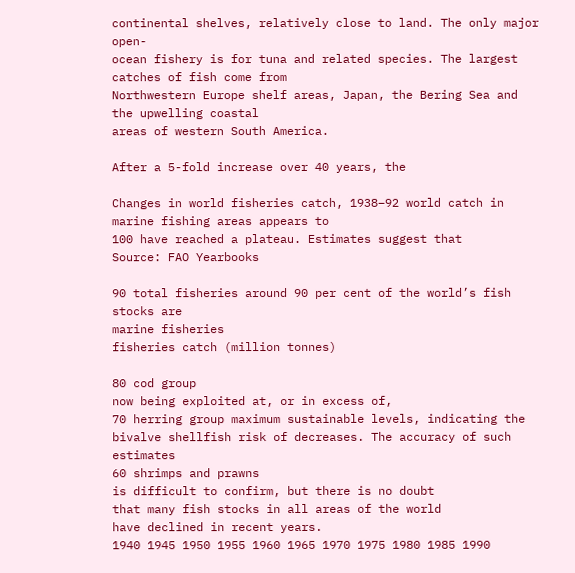continental shelves, relatively close to land. The only major open-
ocean fishery is for tuna and related species. The largest catches of fish come from
Northwestern Europe shelf areas, Japan, the Bering Sea and the upwelling coastal
areas of western South America.

After a 5-fold increase over 40 years, the

Changes in world fisheries catch, 1938–92 world catch in marine fishing areas appears to
100 have reached a plateau. Estimates suggest that
Source: FAO Yearbooks

90 total fisheries around 90 per cent of the world’s fish stocks are
marine fisheries
fisheries catch (million tonnes)

80 cod group
now being exploited at, or in excess of,
70 herring group maximum sustainable levels, indicating the
bivalve shellfish risk of decreases. The accuracy of such estimates
60 shrimps and prawns
is difficult to confirm, but there is no doubt
that many fish stocks in all areas of the world
have declined in recent years.
1940 1945 1950 1955 1960 1965 1970 1975 1980 1985 1990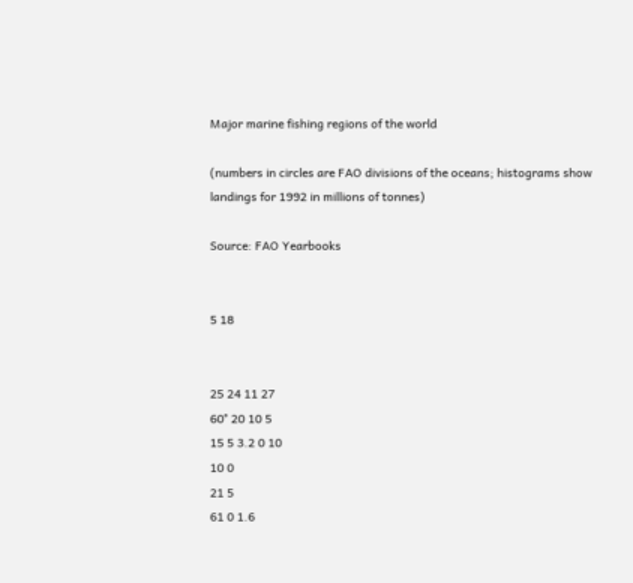Major marine fishing regions of the world

(numbers in circles are FAO divisions of the oceans; histograms show landings for 1992 in millions of tonnes)

Source: FAO Yearbooks


5 18


25 24 11 27
60° 20 10 5
15 5 3.2 0 10
10 0
21 5
61 0 1.6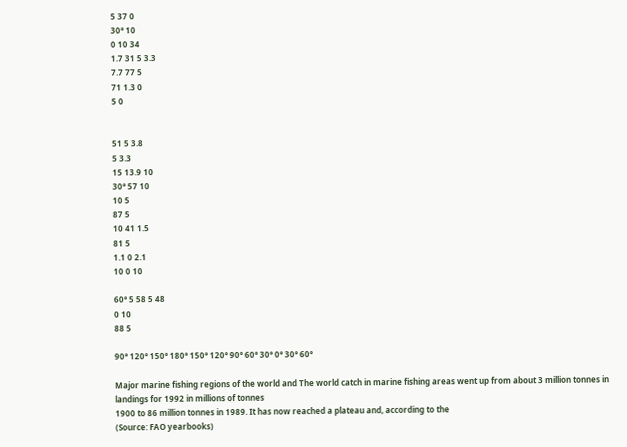5 37 0
30° 10
0 10 34
1.7 31 5 3.3
7.7 77 5
71 1.3 0
5 0


51 5 3.8
5 3.3
15 13.9 10
30° 57 10
10 5
87 5
10 41 1.5
81 5
1.1 0 2.1
10 0 10

60° 5 58 5 48
0 10
88 5

90° 120° 150° 180° 150° 120° 90° 60° 30° 0° 30° 60°

Major marine fishing regions of the world and The world catch in marine fishing areas went up from about 3 million tonnes in
landings for 1992 in millions of tonnes
1900 to 86 million tonnes in 1989. It has now reached a plateau and, according to the
(Source: FAO yearbooks)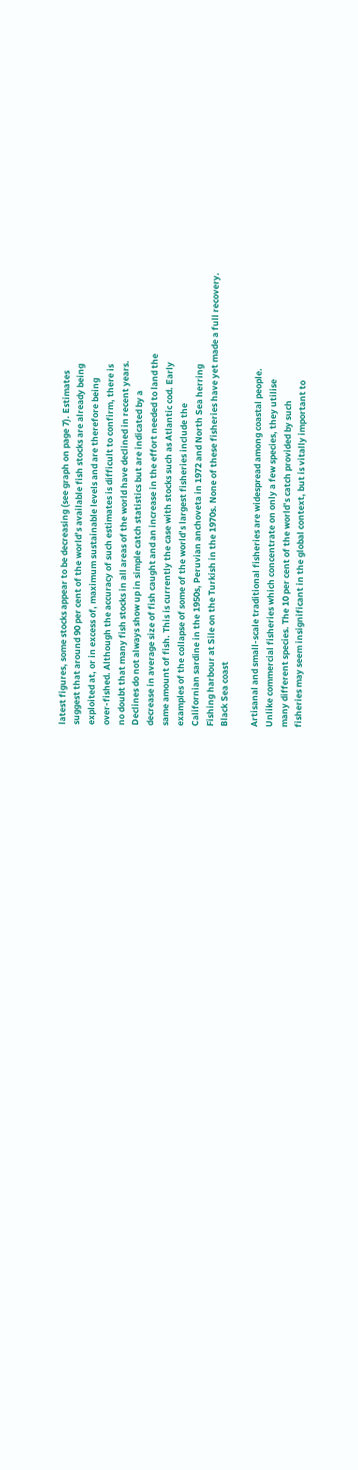latest figures, some stocks appear to be decreasing (see graph on page 7). Estimates
suggest that around 90 per cent of the world’s available fish stocks are already being
exploited at, or in excess of, maximum sustainable levels and are therefore being
over-fished. Although the accuracy of such estimates is difficult to confirm, there is
no doubt that many fish stocks in all areas of the world have declined in recent years.
Declines do not always show up in simple catch statistics but are indicated by a
decrease in average size of fish caught and an increase in the effort needed to land the
same amount of fish. This is currently the case with stocks such as Atlantic cod. Early
examples of the collapse of some of the world’s largest fisheries include the
Californian sardine in the 1950s, Peruvian anchoveta in 1972 and North Sea herring
Fishing harbour at Sile on the Turkish in the 1970s. None of these fisheries have yet made a full recovery.
Black Sea coast

Artisanal and small-scale traditional fisheries are widespread among coastal people.
Unlike commercial fisheries which concentrate on only a few species, they utilise
many different species. The 10 per cent of the world’s catch provided by such
fisheries may seem insignificant in the global context, but is vitally important to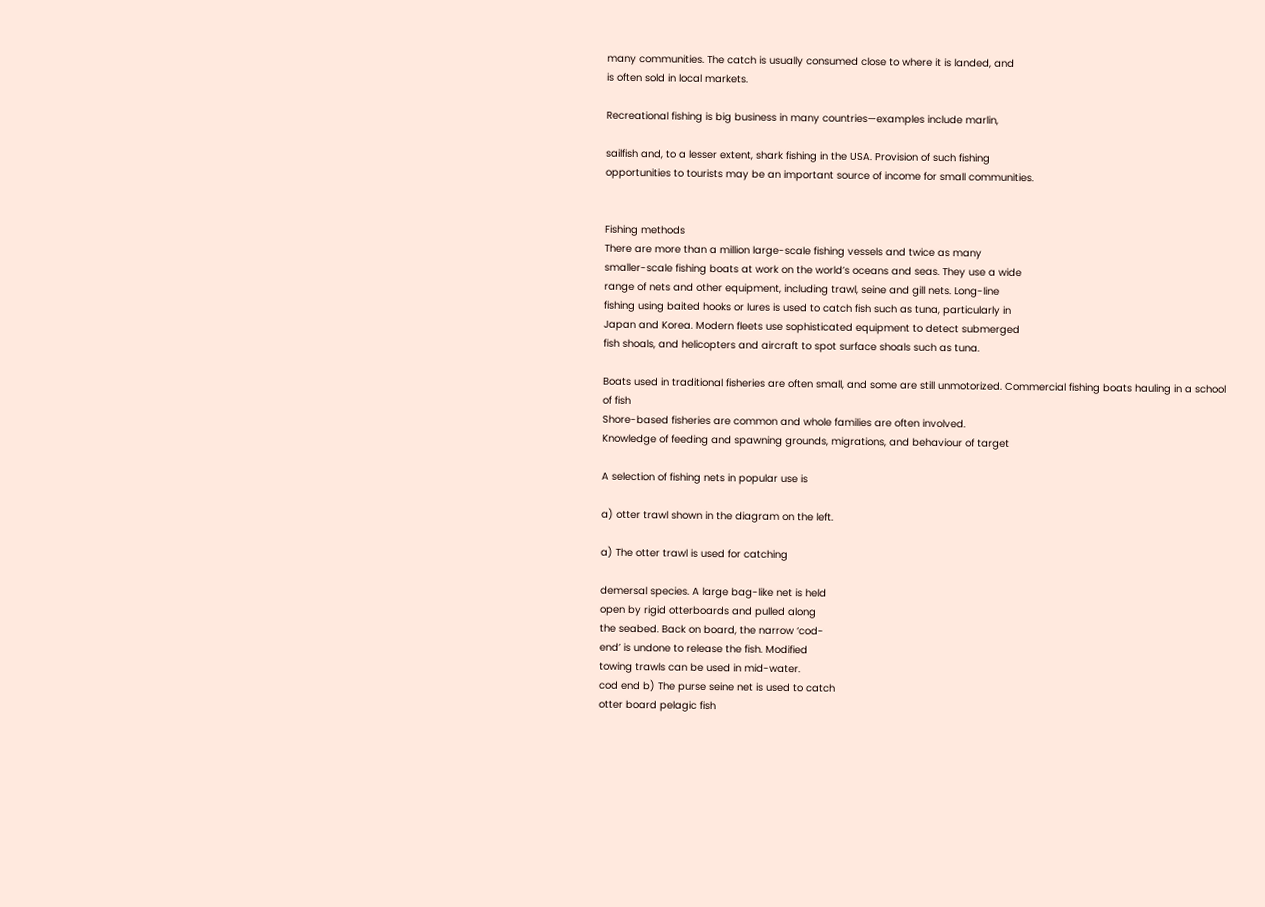many communities. The catch is usually consumed close to where it is landed, and
is often sold in local markets.

Recreational fishing is big business in many countries—examples include marlin,

sailfish and, to a lesser extent, shark fishing in the USA. Provision of such fishing
opportunities to tourists may be an important source of income for small communities.


Fishing methods
There are more than a million large-scale fishing vessels and twice as many
smaller-scale fishing boats at work on the world’s oceans and seas. They use a wide
range of nets and other equipment, including trawl, seine and gill nets. Long-line
fishing using baited hooks or lures is used to catch fish such as tuna, particularly in
Japan and Korea. Modern fleets use sophisticated equipment to detect submerged
fish shoals, and helicopters and aircraft to spot surface shoals such as tuna.

Boats used in traditional fisheries are often small, and some are still unmotorized. Commercial fishing boats hauling in a school
of fish
Shore-based fisheries are common and whole families are often involved.
Knowledge of feeding and spawning grounds, migrations, and behaviour of target

A selection of fishing nets in popular use is

a) otter trawl shown in the diagram on the left.

a) The otter trawl is used for catching

demersal species. A large bag-like net is held
open by rigid otterboards and pulled along
the seabed. Back on board, the narrow ‘cod-
end’ is undone to release the fish. Modified
towing trawls can be used in mid-water.
cod end b) The purse seine net is used to catch
otter board pelagic fish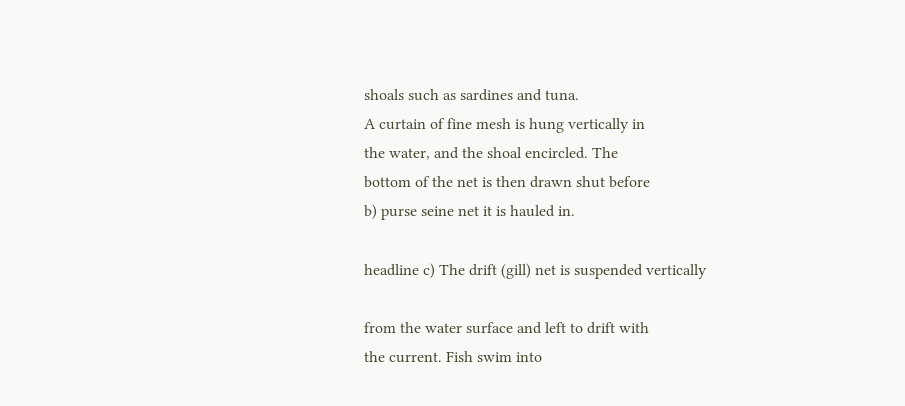shoals such as sardines and tuna.
A curtain of fine mesh is hung vertically in
the water, and the shoal encircled. The
bottom of the net is then drawn shut before
b) purse seine net it is hauled in.

headline c) The drift (gill) net is suspended vertically

from the water surface and left to drift with
the current. Fish swim into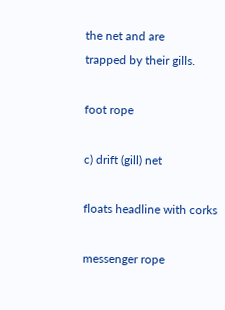the net and are
trapped by their gills.

foot rope

c) drift (gill) net

floats headline with corks

messenger rope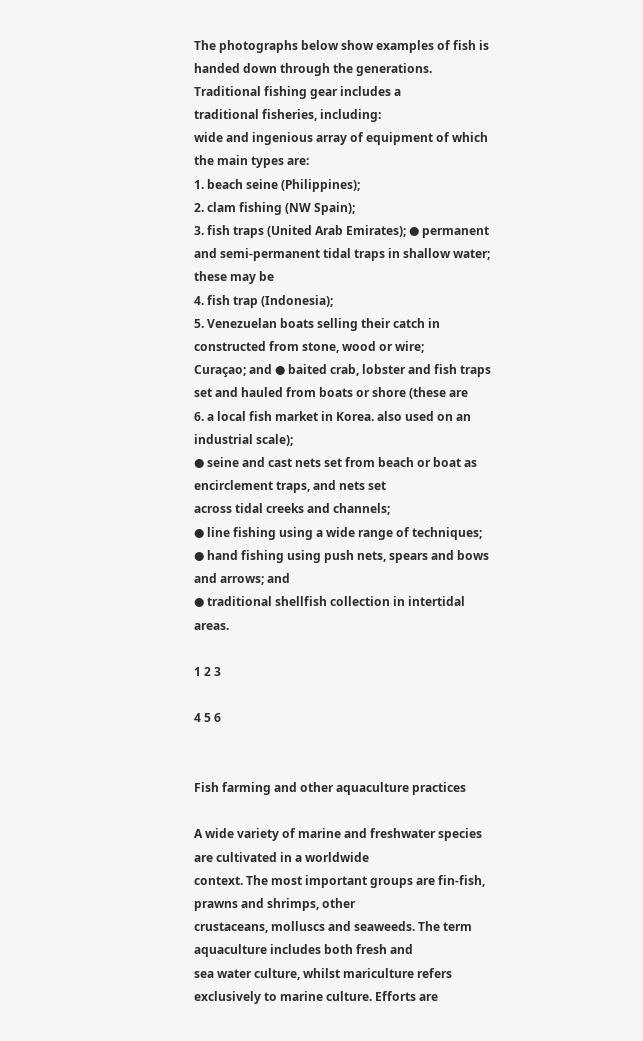The photographs below show examples of fish is handed down through the generations. Traditional fishing gear includes a
traditional fisheries, including:
wide and ingenious array of equipment of which the main types are:
1. beach seine (Philippines);
2. clam fishing (NW Spain);
3. fish traps (United Arab Emirates); ● permanent and semi-permanent tidal traps in shallow water; these may be
4. fish trap (Indonesia);
5. Venezuelan boats selling their catch in
constructed from stone, wood or wire;
Curaçao; and ● baited crab, lobster and fish traps set and hauled from boats or shore (these are
6. a local fish market in Korea. also used on an industrial scale);
● seine and cast nets set from beach or boat as encirclement traps, and nets set
across tidal creeks and channels;
● line fishing using a wide range of techniques;
● hand fishing using push nets, spears and bows and arrows; and
● traditional shellfish collection in intertidal areas.

1 2 3

4 5 6


Fish farming and other aquaculture practices

A wide variety of marine and freshwater species are cultivated in a worldwide
context. The most important groups are fin-fish, prawns and shrimps, other
crustaceans, molluscs and seaweeds. The term aquaculture includes both fresh and
sea water culture, whilst mariculture refers exclusively to marine culture. Efforts are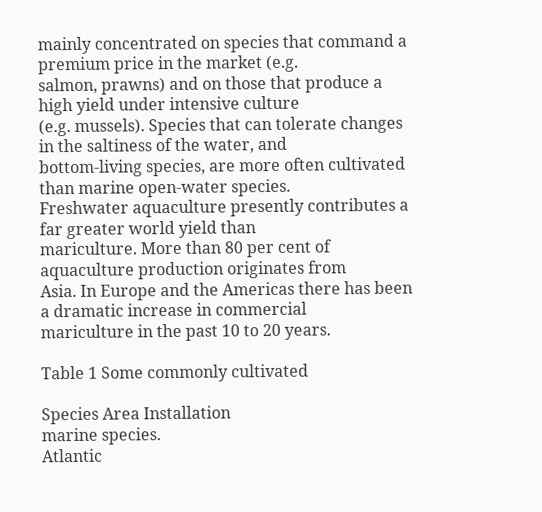mainly concentrated on species that command a premium price in the market (e.g.
salmon, prawns) and on those that produce a high yield under intensive culture
(e.g. mussels). Species that can tolerate changes in the saltiness of the water, and
bottom-living species, are more often cultivated than marine open-water species.
Freshwater aquaculture presently contributes a far greater world yield than
mariculture. More than 80 per cent of aquaculture production originates from
Asia. In Europe and the Americas there has been a dramatic increase in commercial
mariculture in the past 10 to 20 years.

Table 1 Some commonly cultivated

Species Area Installation
marine species.
Atlantic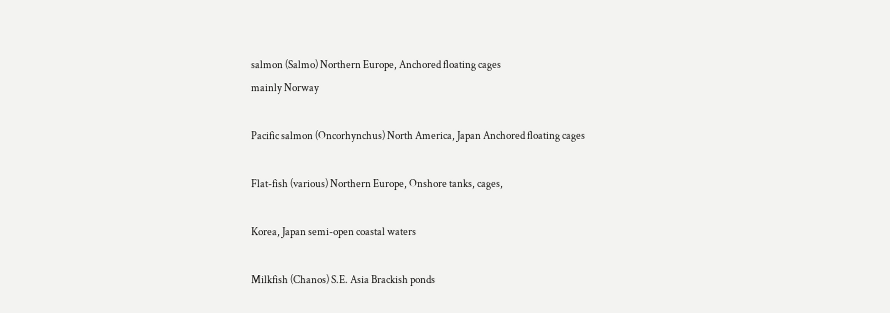salmon (Salmo) Northern Europe, Anchored floating cages
mainly Norway

Pacific salmon (Oncorhynchus) North America, Japan Anchored floating cages

Flat-fish (various) Northern Europe, Onshore tanks, cages,

Korea, Japan semi-open coastal waters

Milkfish (Chanos) S.E. Asia Brackish ponds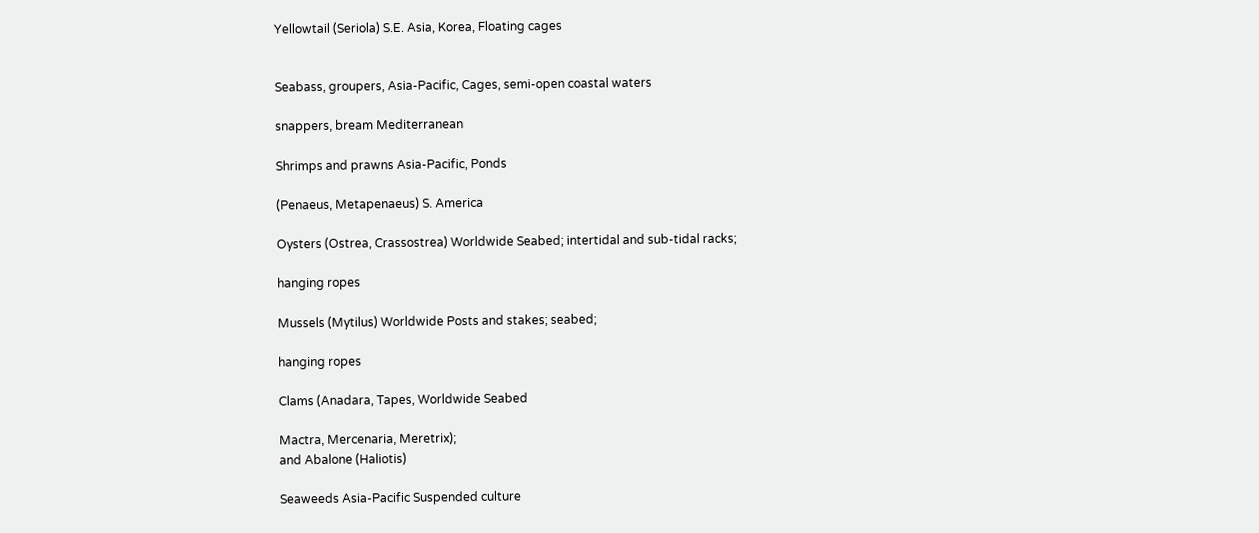Yellowtail (Seriola) S.E. Asia, Korea, Floating cages


Seabass, groupers, Asia-Pacific, Cages, semi-open coastal waters

snappers, bream Mediterranean

Shrimps and prawns Asia-Pacific, Ponds

(Penaeus, Metapenaeus) S. America

Oysters (Ostrea, Crassostrea) Worldwide Seabed; intertidal and sub-tidal racks;

hanging ropes

Mussels (Mytilus) Worldwide Posts and stakes; seabed;

hanging ropes

Clams (Anadara, Tapes, Worldwide Seabed

Mactra, Mercenaria, Meretrix);
and Abalone (Haliotis)

Seaweeds Asia-Pacific Suspended culture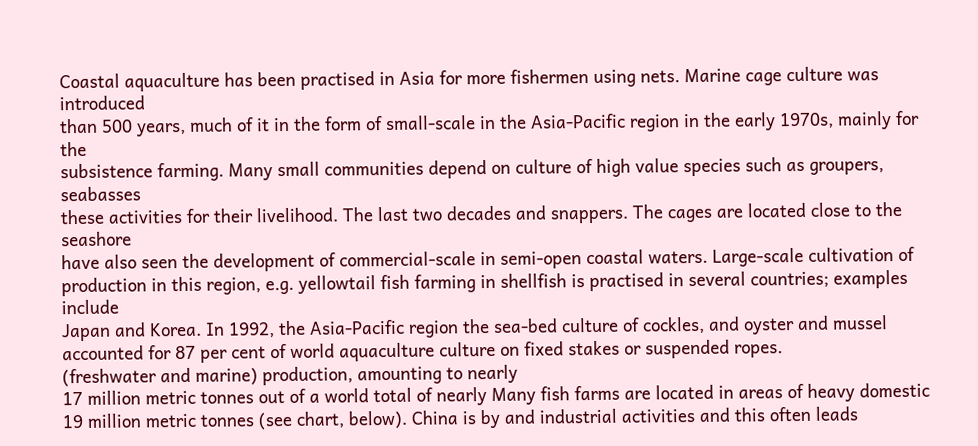Coastal aquaculture has been practised in Asia for more fishermen using nets. Marine cage culture was introduced
than 500 years, much of it in the form of small-scale in the Asia-Pacific region in the early 1970s, mainly for the
subsistence farming. Many small communities depend on culture of high value species such as groupers, seabasses
these activities for their livelihood. The last two decades and snappers. The cages are located close to the seashore
have also seen the development of commercial-scale in semi-open coastal waters. Large-scale cultivation of
production in this region, e.g. yellowtail fish farming in shellfish is practised in several countries; examples include
Japan and Korea. In 1992, the Asia-Pacific region the sea-bed culture of cockles, and oyster and mussel
accounted for 87 per cent of world aquaculture culture on fixed stakes or suspended ropes.
(freshwater and marine) production, amounting to nearly
17 million metric tonnes out of a world total of nearly Many fish farms are located in areas of heavy domestic
19 million metric tonnes (see chart, below). China is by and industrial activities and this often leads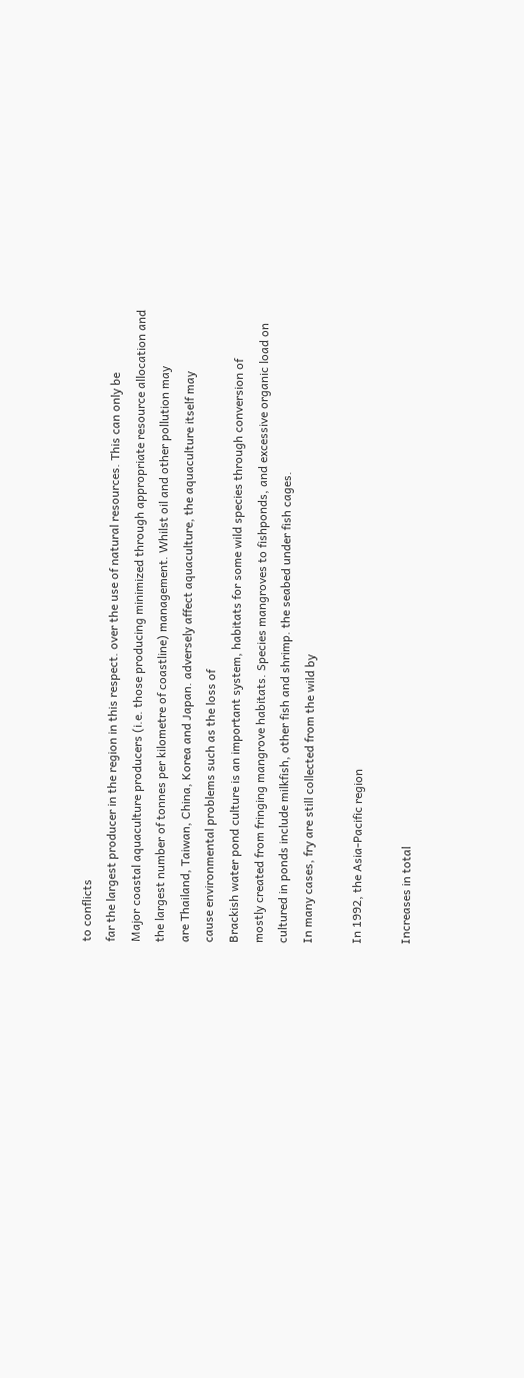to conflicts
far the largest producer in the region in this respect. over the use of natural resources. This can only be
Major coastal aquaculture producers (i.e. those producing minimized through appropriate resource allocation and
the largest number of tonnes per kilometre of coastline) management. Whilst oil and other pollution may
are Thailand, Taiwan, China, Korea and Japan. adversely affect aquaculture, the aquaculture itself may
cause environmental problems such as the loss of
Brackish water pond culture is an important system, habitats for some wild species through conversion of
mostly created from fringing mangrove habitats. Species mangroves to fishponds, and excessive organic load on
cultured in ponds include milkfish, other fish and shrimp. the seabed under fish cages.
In many cases, fry are still collected from the wild by

In 1992, the Asia-Pacific region

Increases in total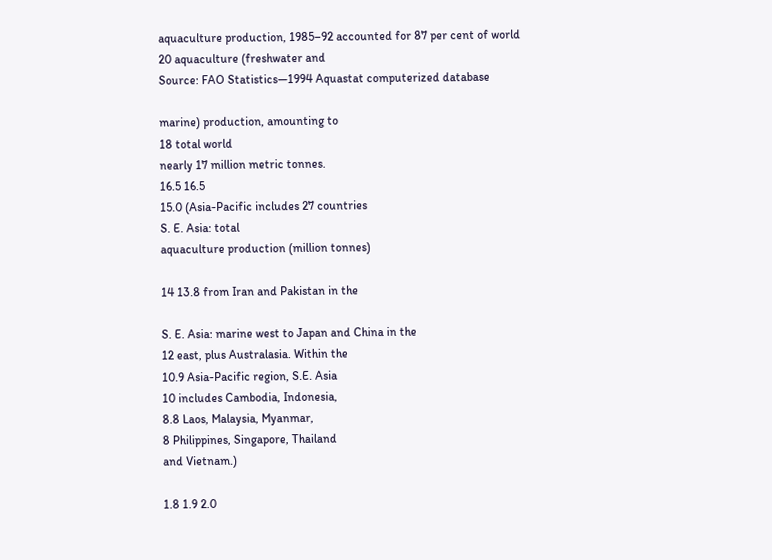aquaculture production, 1985–92 accounted for 87 per cent of world
20 aquaculture (freshwater and
Source: FAO Statistics—1994 Aquastat computerized database

marine) production, amounting to
18 total world
nearly 17 million metric tonnes.
16.5 16.5
15.0 (Asia-Pacific includes 27 countries
S. E. Asia: total
aquaculture production (million tonnes)

14 13.8 from Iran and Pakistan in the

S. E. Asia: marine west to Japan and China in the
12 east, plus Australasia. Within the
10.9 Asia-Pacific region, S.E. Asia
10 includes Cambodia, Indonesia,
8.8 Laos, Malaysia, Myanmar,
8 Philippines, Singapore, Thailand
and Vietnam.)

1.8 1.9 2.0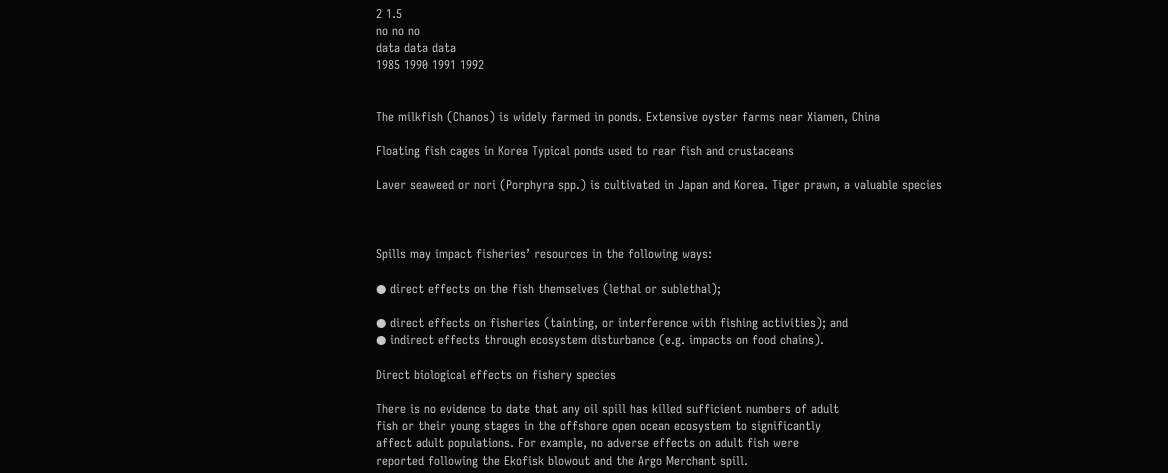2 1.5
no no no
data data data
1985 1990 1991 1992


The milkfish (Chanos) is widely farmed in ponds. Extensive oyster farms near Xiamen, China

Floating fish cages in Korea Typical ponds used to rear fish and crustaceans

Laver seaweed or nori (Porphyra spp.) is cultivated in Japan and Korea. Tiger prawn, a valuable species



Spills may impact fisheries’ resources in the following ways:

● direct effects on the fish themselves (lethal or sublethal);

● direct effects on fisheries (tainting, or interference with fishing activities); and
● indirect effects through ecosystem disturbance (e.g. impacts on food chains).

Direct biological effects on fishery species

There is no evidence to date that any oil spill has killed sufficient numbers of adult
fish or their young stages in the offshore open ocean ecosystem to significantly
affect adult populations. For example, no adverse effects on adult fish were
reported following the Ekofisk blowout and the Argo Merchant spill.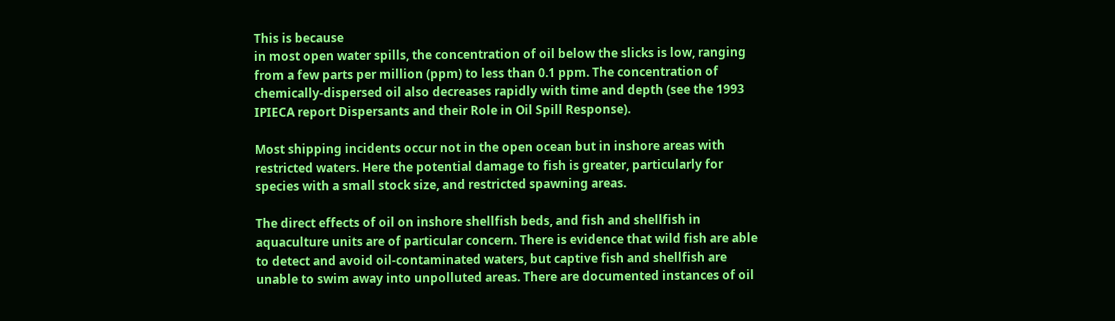This is because
in most open water spills, the concentration of oil below the slicks is low, ranging
from a few parts per million (ppm) to less than 0.1 ppm. The concentration of
chemically-dispersed oil also decreases rapidly with time and depth (see the 1993
IPIECA report Dispersants and their Role in Oil Spill Response).

Most shipping incidents occur not in the open ocean but in inshore areas with
restricted waters. Here the potential damage to fish is greater, particularly for
species with a small stock size, and restricted spawning areas.

The direct effects of oil on inshore shellfish beds, and fish and shellfish in
aquaculture units are of particular concern. There is evidence that wild fish are able
to detect and avoid oil-contaminated waters, but captive fish and shellfish are
unable to swim away into unpolluted areas. There are documented instances of oil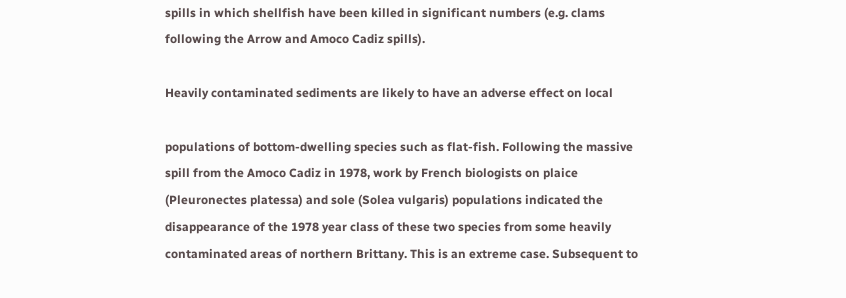spills in which shellfish have been killed in significant numbers (e.g. clams
following the Arrow and Amoco Cadiz spills).

Heavily contaminated sediments are likely to have an adverse effect on local

populations of bottom-dwelling species such as flat-fish. Following the massive
spill from the Amoco Cadiz in 1978, work by French biologists on plaice
(Pleuronectes platessa) and sole (Solea vulgaris) populations indicated the
disappearance of the 1978 year class of these two species from some heavily
contaminated areas of northern Brittany. This is an extreme case. Subsequent to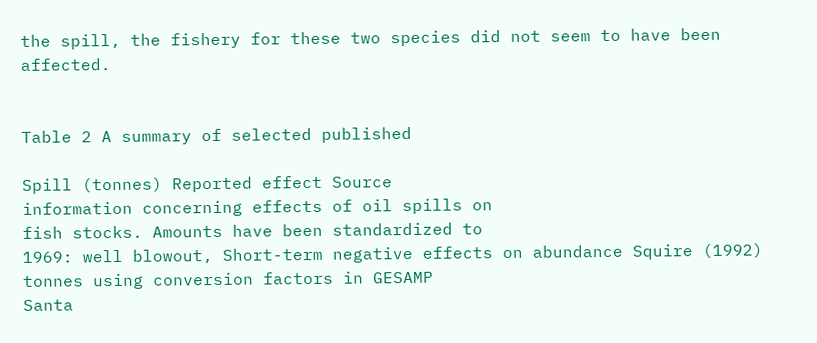the spill, the fishery for these two species did not seem to have been affected.


Table 2 A summary of selected published

Spill (tonnes) Reported effect Source
information concerning effects of oil spills on
fish stocks. Amounts have been standardized to
1969: well blowout, Short-term negative effects on abundance Squire (1992)
tonnes using conversion factors in GESAMP
Santa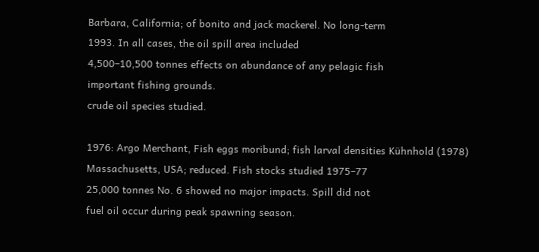Barbara, California; of bonito and jack mackerel. No long-term
1993. In all cases, the oil spill area included
4,500–10,500 tonnes effects on abundance of any pelagic fish
important fishing grounds.
crude oil species studied.

1976: Argo Merchant, Fish eggs moribund; fish larval densities Kühnhold (1978)
Massachusetts, USA; reduced. Fish stocks studied 1975–77
25,000 tonnes No. 6 showed no major impacts. Spill did not
fuel oil occur during peak spawning season.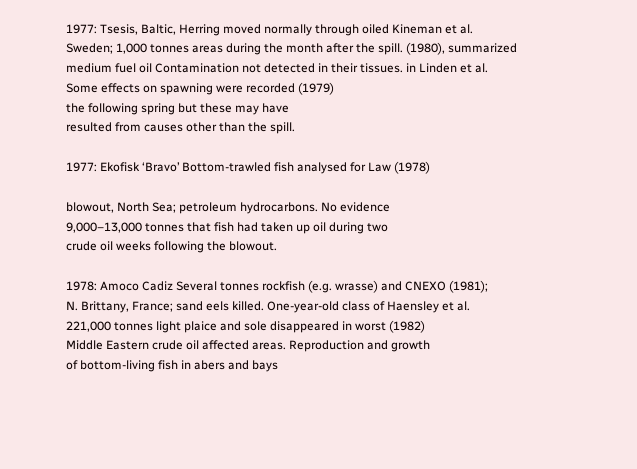1977: Tsesis, Baltic, Herring moved normally through oiled Kineman et al.
Sweden; 1,000 tonnes areas during the month after the spill. (1980), summarized
medium fuel oil Contamination not detected in their tissues. in Linden et al.
Some effects on spawning were recorded (1979)
the following spring but these may have
resulted from causes other than the spill.

1977: Ekofisk ‘Bravo’ Bottom-trawled fish analysed for Law (1978)

blowout, North Sea; petroleum hydrocarbons. No evidence
9,000–13,000 tonnes that fish had taken up oil during two
crude oil weeks following the blowout.

1978: Amoco Cadiz Several tonnes rockfish (e.g. wrasse) and CNEXO (1981);
N. Brittany, France; sand eels killed. One-year-old class of Haensley et al.
221,000 tonnes light plaice and sole disappeared in worst (1982)
Middle Eastern crude oil affected areas. Reproduction and growth
of bottom-living fish in abers and bays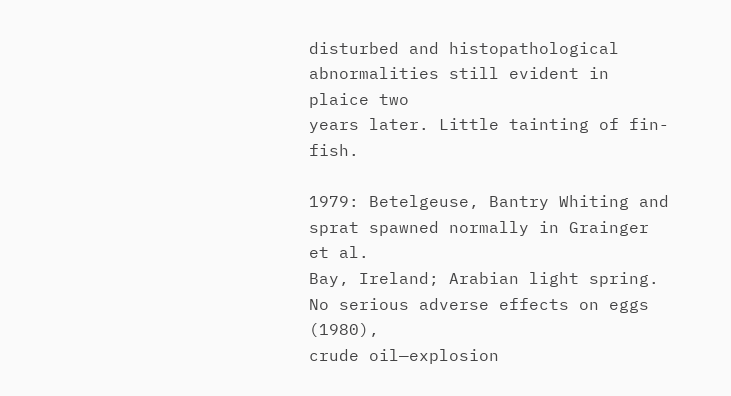disturbed and histopathological
abnormalities still evident in plaice two
years later. Little tainting of fin-fish.

1979: Betelgeuse, Bantry Whiting and sprat spawned normally in Grainger et al.
Bay, Ireland; Arabian light spring. No serious adverse effects on eggs (1980),
crude oil—explosion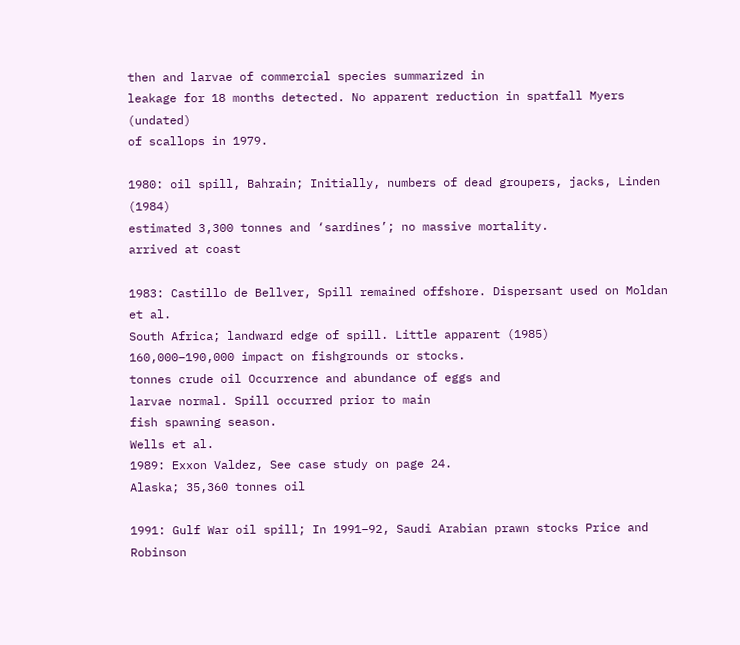then and larvae of commercial species summarized in
leakage for 18 months detected. No apparent reduction in spatfall Myers (undated)
of scallops in 1979.

1980: oil spill, Bahrain; Initially, numbers of dead groupers, jacks, Linden (1984)
estimated 3,300 tonnes and ‘sardines’; no massive mortality.
arrived at coast

1983: Castillo de Bellver, Spill remained offshore. Dispersant used on Moldan et al.
South Africa; landward edge of spill. Little apparent (1985)
160,000–190,000 impact on fishgrounds or stocks.
tonnes crude oil Occurrence and abundance of eggs and
larvae normal. Spill occurred prior to main
fish spawning season.
Wells et al.
1989: Exxon Valdez, See case study on page 24.
Alaska; 35,360 tonnes oil

1991: Gulf War oil spill; In 1991–92, Saudi Arabian prawn stocks Price and Robinson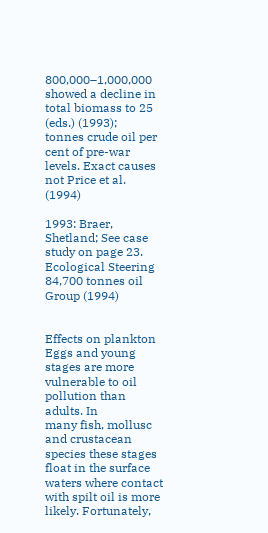800,000–1,000,000 showed a decline in total biomass to 25 (eds.) (1993);
tonnes crude oil per cent of pre-war levels. Exact causes not Price et al. (1994)

1993: Braer, Shetland; See case study on page 23. Ecological Steering
84,700 tonnes oil Group (1994)


Effects on plankton
Eggs and young stages are more vulnerable to oil pollution than adults. In
many fish, mollusc and crustacean species these stages float in the surface
waters where contact with spilt oil is more likely. Fortunately,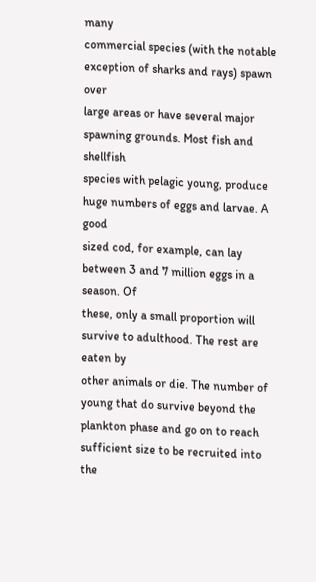many
commercial species (with the notable exception of sharks and rays) spawn over
large areas or have several major spawning grounds. Most fish and shellfish
species with pelagic young, produce huge numbers of eggs and larvae. A good
sized cod, for example, can lay between 3 and 7 million eggs in a season. Of
these, only a small proportion will survive to adulthood. The rest are eaten by
other animals or die. The number of young that do survive beyond the
plankton phase and go on to reach sufficient size to be recruited into the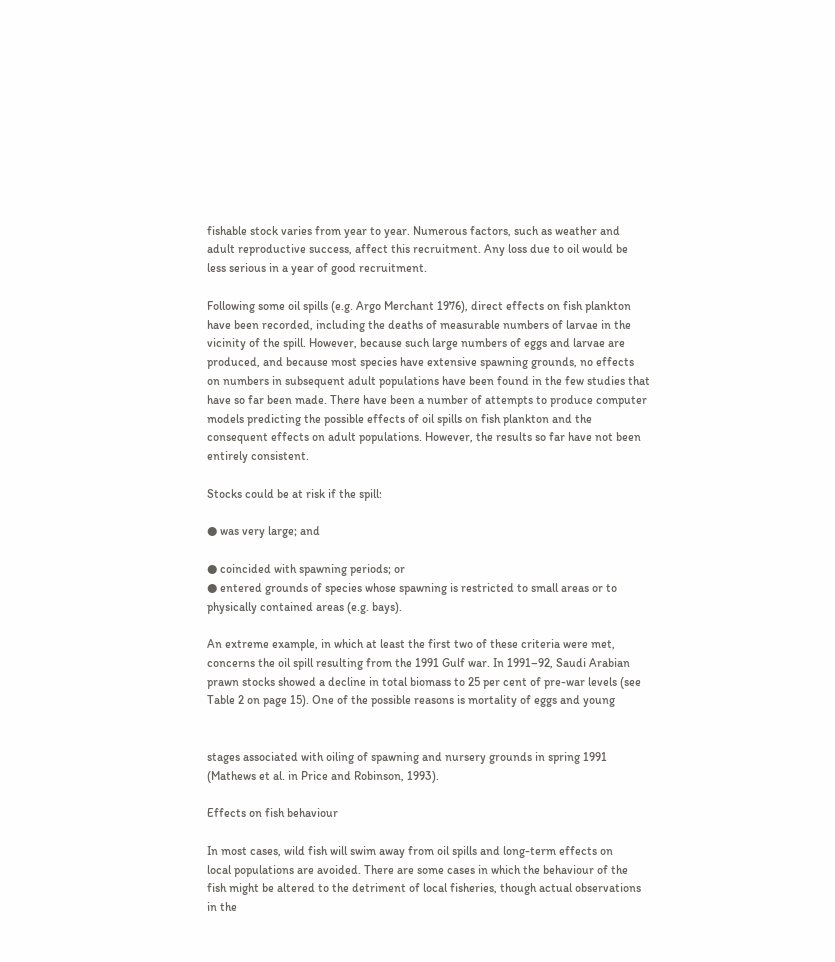fishable stock varies from year to year. Numerous factors, such as weather and
adult reproductive success, affect this recruitment. Any loss due to oil would be
less serious in a year of good recruitment.

Following some oil spills (e.g. Argo Merchant 1976), direct effects on fish plankton
have been recorded, including the deaths of measurable numbers of larvae in the
vicinity of the spill. However, because such large numbers of eggs and larvae are
produced, and because most species have extensive spawning grounds, no effects
on numbers in subsequent adult populations have been found in the few studies that
have so far been made. There have been a number of attempts to produce computer
models predicting the possible effects of oil spills on fish plankton and the
consequent effects on adult populations. However, the results so far have not been
entirely consistent.

Stocks could be at risk if the spill:

● was very large; and

● coincided with spawning periods; or
● entered grounds of species whose spawning is restricted to small areas or to
physically contained areas (e.g. bays).

An extreme example, in which at least the first two of these criteria were met,
concerns the oil spill resulting from the 1991 Gulf war. In 1991–92, Saudi Arabian
prawn stocks showed a decline in total biomass to 25 per cent of pre-war levels (see
Table 2 on page 15). One of the possible reasons is mortality of eggs and young


stages associated with oiling of spawning and nursery grounds in spring 1991
(Mathews et al. in Price and Robinson, 1993).

Effects on fish behaviour

In most cases, wild fish will swim away from oil spills and long-term effects on
local populations are avoided. There are some cases in which the behaviour of the
fish might be altered to the detriment of local fisheries, though actual observations
in the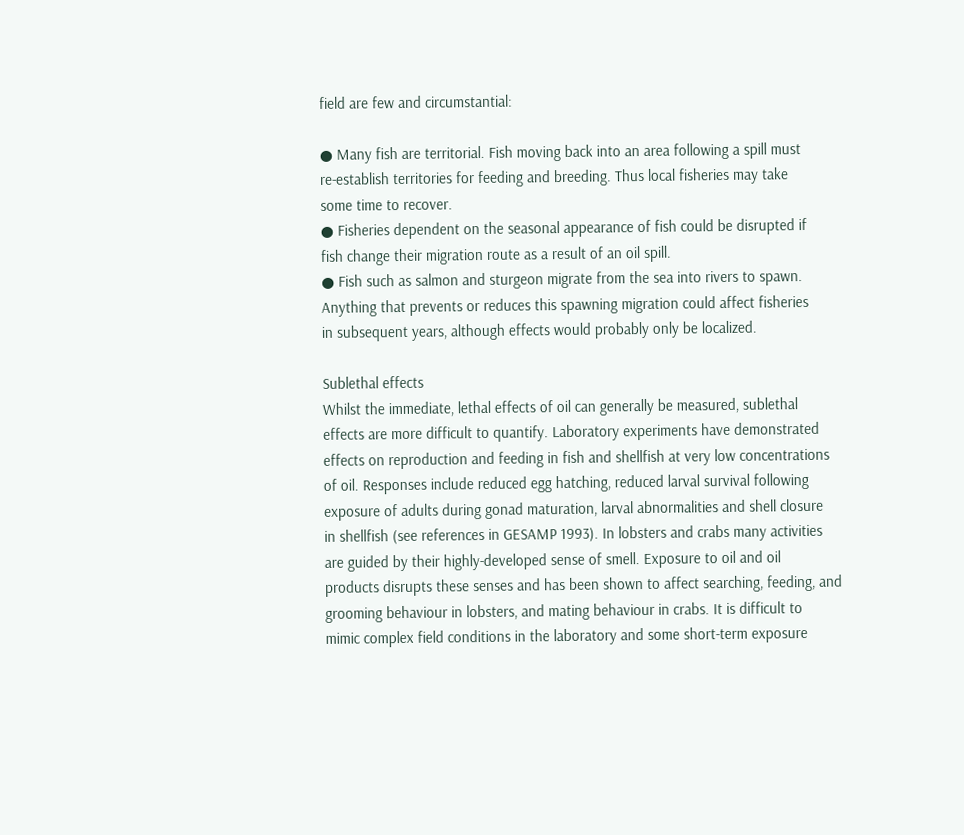field are few and circumstantial:

● Many fish are territorial. Fish moving back into an area following a spill must
re-establish territories for feeding and breeding. Thus local fisheries may take
some time to recover.
● Fisheries dependent on the seasonal appearance of fish could be disrupted if
fish change their migration route as a result of an oil spill.
● Fish such as salmon and sturgeon migrate from the sea into rivers to spawn.
Anything that prevents or reduces this spawning migration could affect fisheries
in subsequent years, although effects would probably only be localized.

Sublethal effects
Whilst the immediate, lethal effects of oil can generally be measured, sublethal
effects are more difficult to quantify. Laboratory experiments have demonstrated
effects on reproduction and feeding in fish and shellfish at very low concentrations
of oil. Responses include reduced egg hatching, reduced larval survival following
exposure of adults during gonad maturation, larval abnormalities and shell closure
in shellfish (see references in GESAMP 1993). In lobsters and crabs many activities
are guided by their highly-developed sense of smell. Exposure to oil and oil
products disrupts these senses and has been shown to affect searching, feeding, and
grooming behaviour in lobsters, and mating behaviour in crabs. It is difficult to
mimic complex field conditions in the laboratory and some short-term exposure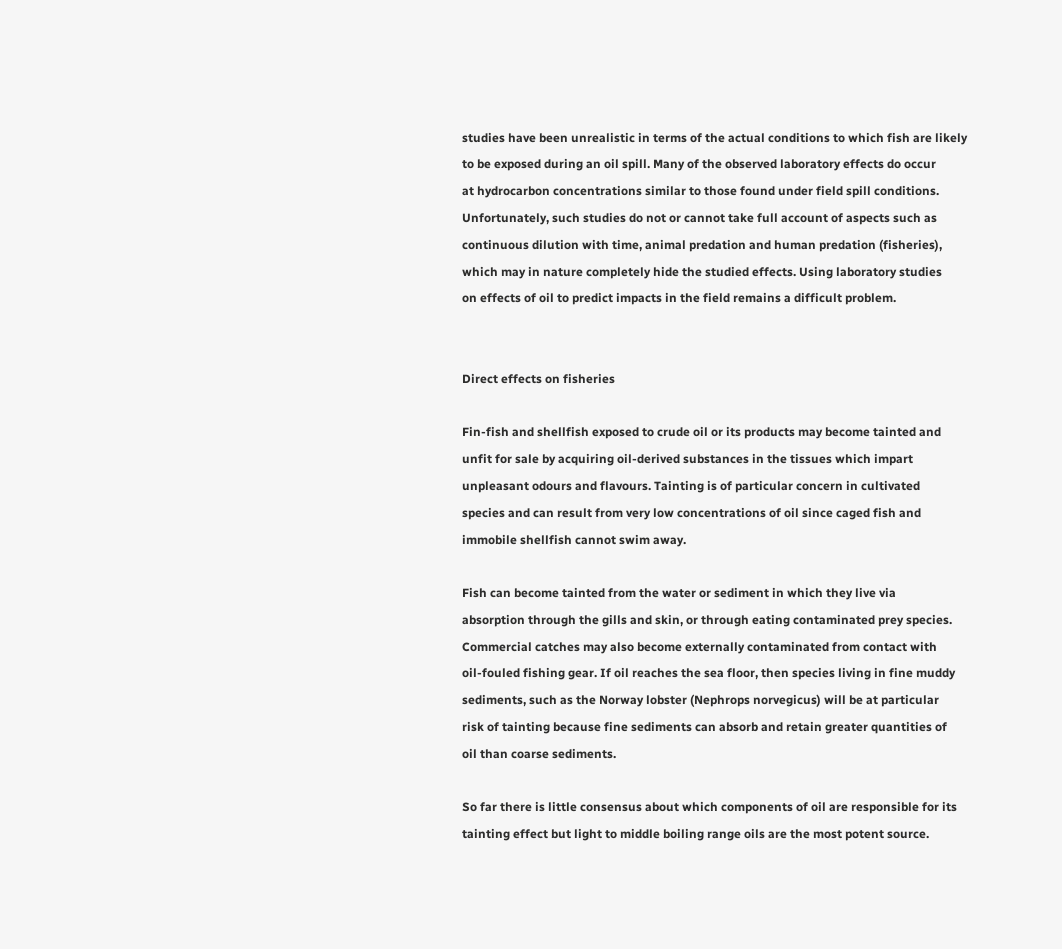studies have been unrealistic in terms of the actual conditions to which fish are likely
to be exposed during an oil spill. Many of the observed laboratory effects do occur
at hydrocarbon concentrations similar to those found under field spill conditions.
Unfortunately, such studies do not or cannot take full account of aspects such as
continuous dilution with time, animal predation and human predation (fisheries),
which may in nature completely hide the studied effects. Using laboratory studies
on effects of oil to predict impacts in the field remains a difficult problem.


Direct effects on fisheries

Fin-fish and shellfish exposed to crude oil or its products may become tainted and
unfit for sale by acquiring oil-derived substances in the tissues which impart
unpleasant odours and flavours. Tainting is of particular concern in cultivated
species and can result from very low concentrations of oil since caged fish and
immobile shellfish cannot swim away.

Fish can become tainted from the water or sediment in which they live via
absorption through the gills and skin, or through eating contaminated prey species.
Commercial catches may also become externally contaminated from contact with
oil-fouled fishing gear. If oil reaches the sea floor, then species living in fine muddy
sediments, such as the Norway lobster (Nephrops norvegicus) will be at particular
risk of tainting because fine sediments can absorb and retain greater quantities of
oil than coarse sediments.

So far there is little consensus about which components of oil are responsible for its
tainting effect but light to middle boiling range oils are the most potent source.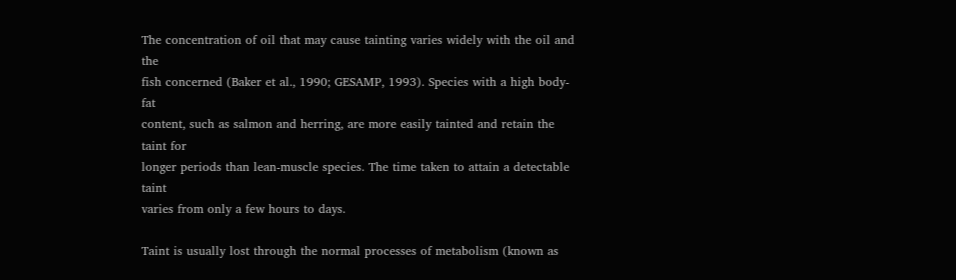The concentration of oil that may cause tainting varies widely with the oil and the
fish concerned (Baker et al., 1990; GESAMP, 1993). Species with a high body-fat
content, such as salmon and herring, are more easily tainted and retain the taint for
longer periods than lean-muscle species. The time taken to attain a detectable taint
varies from only a few hours to days.

Taint is usually lost through the normal processes of metabolism (known as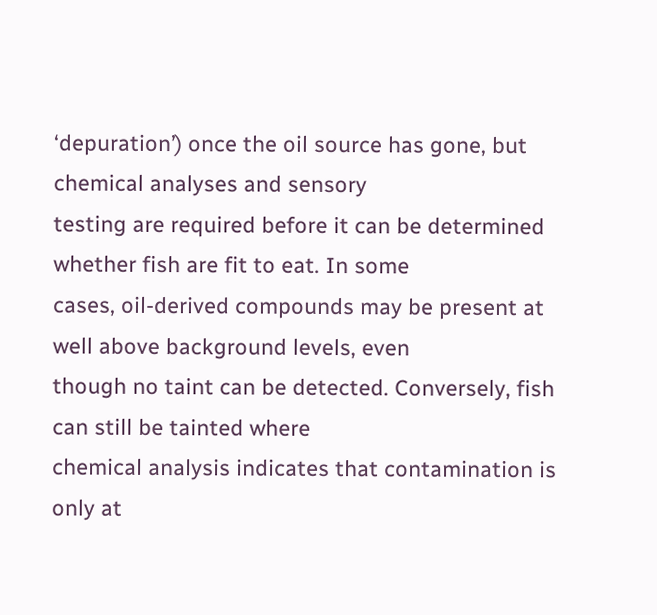‘depuration’) once the oil source has gone, but chemical analyses and sensory
testing are required before it can be determined whether fish are fit to eat. In some
cases, oil-derived compounds may be present at well above background levels, even
though no taint can be detected. Conversely, fish can still be tainted where
chemical analysis indicates that contamination is only at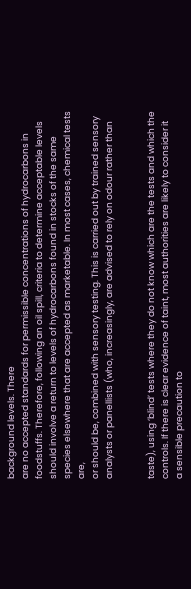background levels. There
are no accepted standards for permissible concentrations of hydrocarbons in
foodstuffs. Therefore, following an oil spill, criteria to determine acceptable levels
should involve a return to levels of hydrocarbons found in stocks of the same
species elsewhere that are accepted as marketable. In most cases, chemical tests are,
or should be, combined with sensory testing. This is carried out by trained sensory
analysts or panellists (who, increasingly, are advised to rely on odour rather than


taste), using ‘blind’ tests where they do not know which are the tests and which the
controls. If there is clear evidence of taint, most authorities are likely to consider it
a sensible precaution to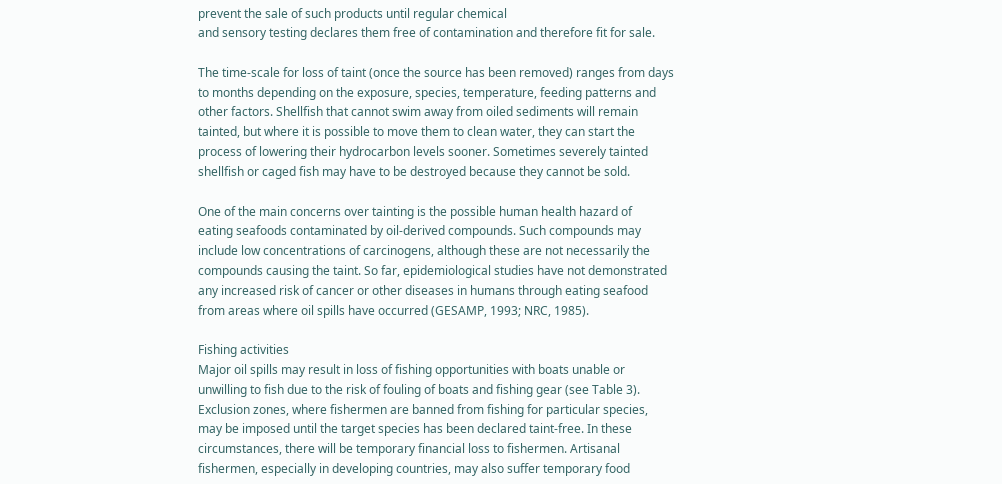prevent the sale of such products until regular chemical
and sensory testing declares them free of contamination and therefore fit for sale.

The time-scale for loss of taint (once the source has been removed) ranges from days
to months depending on the exposure, species, temperature, feeding patterns and
other factors. Shellfish that cannot swim away from oiled sediments will remain
tainted, but where it is possible to move them to clean water, they can start the
process of lowering their hydrocarbon levels sooner. Sometimes severely tainted
shellfish or caged fish may have to be destroyed because they cannot be sold.

One of the main concerns over tainting is the possible human health hazard of
eating seafoods contaminated by oil-derived compounds. Such compounds may
include low concentrations of carcinogens, although these are not necessarily the
compounds causing the taint. So far, epidemiological studies have not demonstrated
any increased risk of cancer or other diseases in humans through eating seafood
from areas where oil spills have occurred (GESAMP, 1993; NRC, 1985).

Fishing activities
Major oil spills may result in loss of fishing opportunities with boats unable or
unwilling to fish due to the risk of fouling of boats and fishing gear (see Table 3).
Exclusion zones, where fishermen are banned from fishing for particular species,
may be imposed until the target species has been declared taint-free. In these
circumstances, there will be temporary financial loss to fishermen. Artisanal
fishermen, especially in developing countries, may also suffer temporary food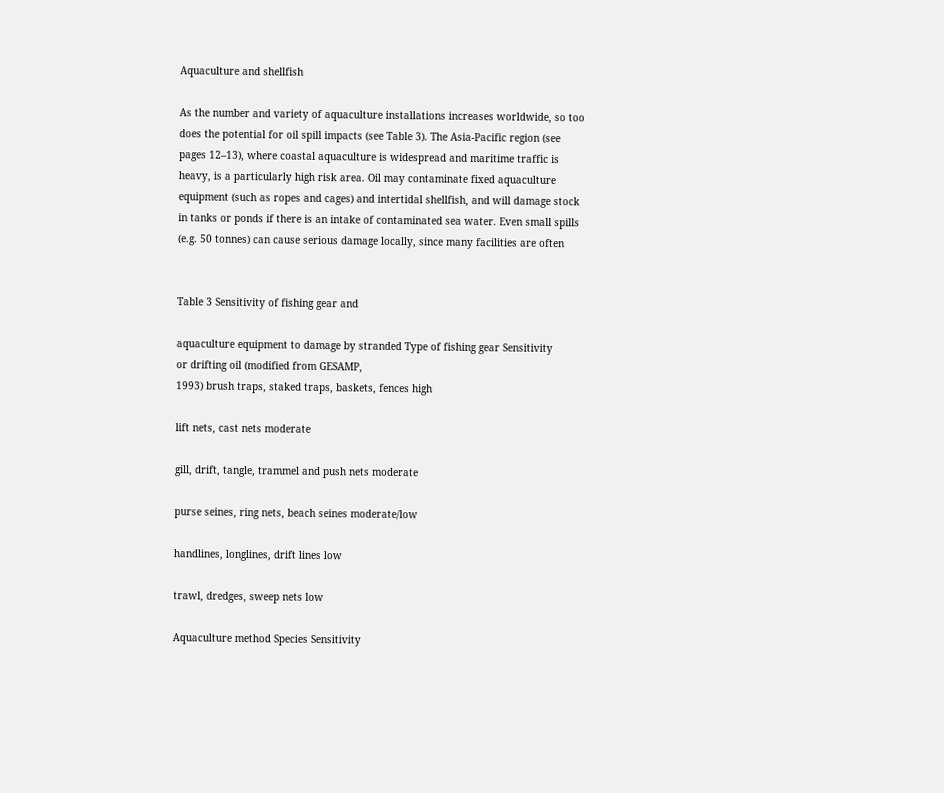Aquaculture and shellfish

As the number and variety of aquaculture installations increases worldwide, so too
does the potential for oil spill impacts (see Table 3). The Asia-Pacific region (see
pages 12–13), where coastal aquaculture is widespread and maritime traffic is
heavy, is a particularly high risk area. Oil may contaminate fixed aquaculture
equipment (such as ropes and cages) and intertidal shellfish, and will damage stock
in tanks or ponds if there is an intake of contaminated sea water. Even small spills
(e.g. 50 tonnes) can cause serious damage locally, since many facilities are often


Table 3 Sensitivity of fishing gear and

aquaculture equipment to damage by stranded Type of fishing gear Sensitivity
or drifting oil (modified from GESAMP,
1993) brush traps, staked traps, baskets, fences high

lift nets, cast nets moderate

gill, drift, tangle, trammel and push nets moderate

purse seines, ring nets, beach seines moderate/low

handlines, longlines, drift lines low

trawl, dredges, sweep nets low

Aquaculture method Species Sensitivity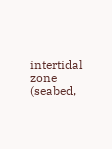intertidal zone (seabed,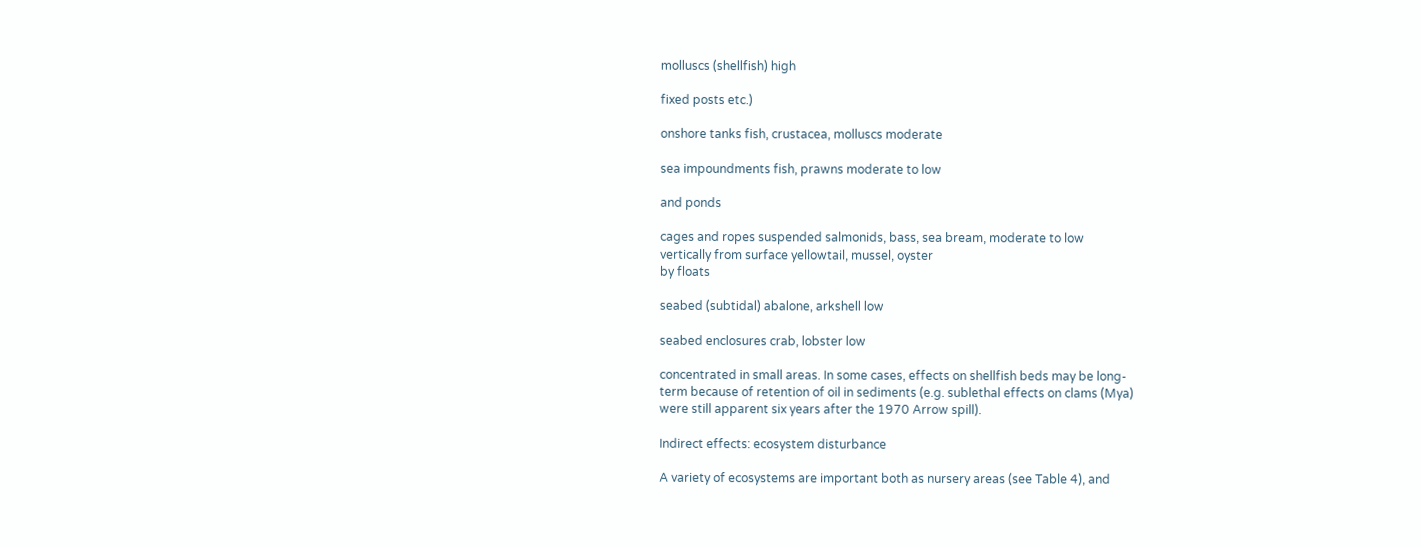molluscs (shellfish) high

fixed posts etc.)

onshore tanks fish, crustacea, molluscs moderate

sea impoundments fish, prawns moderate to low

and ponds

cages and ropes suspended salmonids, bass, sea bream, moderate to low
vertically from surface yellowtail, mussel, oyster
by floats

seabed (subtidal) abalone, arkshell low

seabed enclosures crab, lobster low

concentrated in small areas. In some cases, effects on shellfish beds may be long-
term because of retention of oil in sediments (e.g. sublethal effects on clams (Mya)
were still apparent six years after the 1970 Arrow spill).

Indirect effects: ecosystem disturbance

A variety of ecosystems are important both as nursery areas (see Table 4), and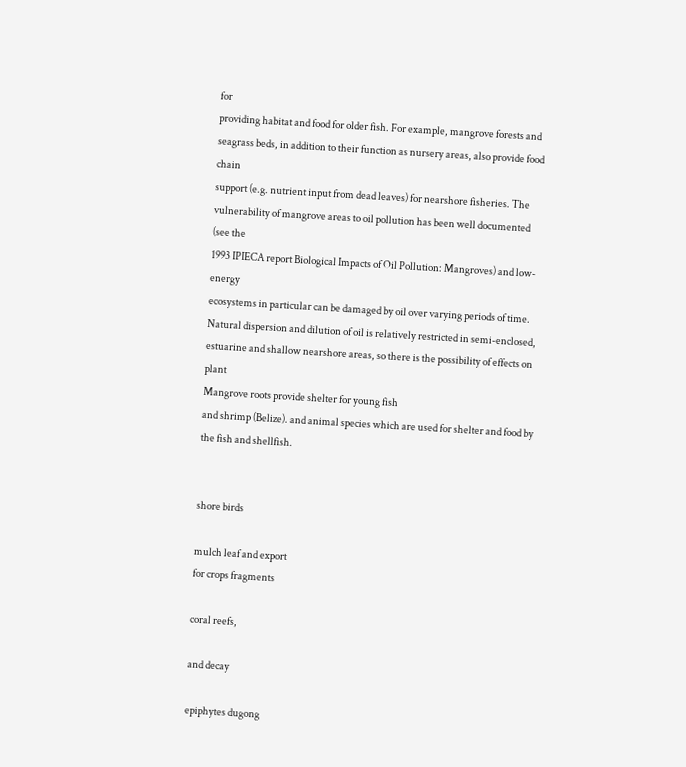for
providing habitat and food for older fish. For example, mangrove forests and
seagrass beds, in addition to their function as nursery areas, also provide food chain
support (e.g. nutrient input from dead leaves) for nearshore fisheries. The
vulnerability of mangrove areas to oil pollution has been well documented (see the
1993 IPIECA report Biological Impacts of Oil Pollution: Mangroves) and low-energy
ecosystems in particular can be damaged by oil over varying periods of time.
Natural dispersion and dilution of oil is relatively restricted in semi-enclosed,
estuarine and shallow nearshore areas, so there is the possibility of effects on plant
Mangrove roots provide shelter for young fish
and shrimp (Belize). and animal species which are used for shelter and food by the fish and shellfish.


shore birds

mulch leaf and export
for crops fragments

coral reefs,

and decay

epiphytes dugong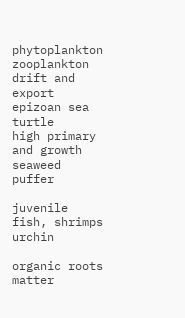phytoplankton zooplankton
drift and
export epizoan sea turtle
high primary
and growth
seaweed puffer

juvenile fish, shrimps urchin

organic roots
matter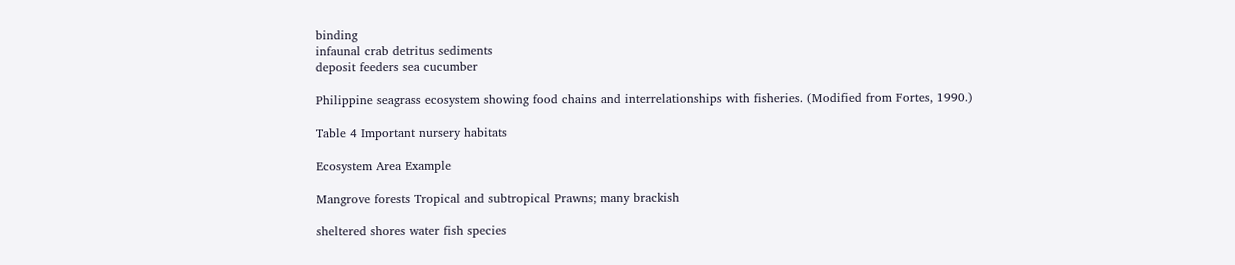binding
infaunal crab detritus sediments
deposit feeders sea cucumber

Philippine seagrass ecosystem showing food chains and interrelationships with fisheries. (Modified from Fortes, 1990.)

Table 4 Important nursery habitats

Ecosystem Area Example

Mangrove forests Tropical and subtropical Prawns; many brackish

sheltered shores water fish species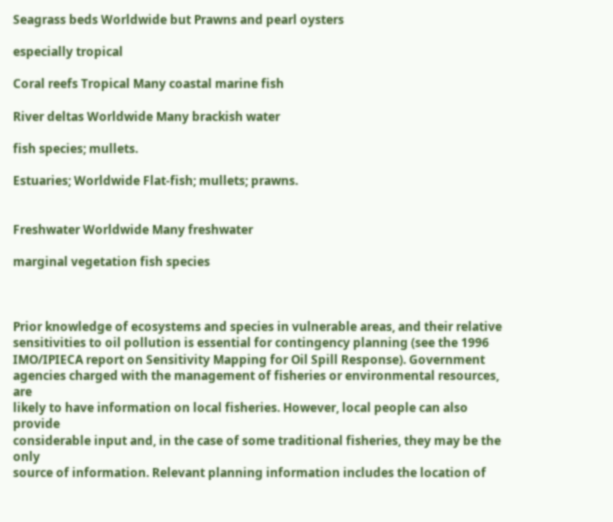Seagrass beds Worldwide but Prawns and pearl oysters

especially tropical

Coral reefs Tropical Many coastal marine fish

River deltas Worldwide Many brackish water

fish species; mullets.

Estuaries; Worldwide Flat-fish; mullets; prawns.


Freshwater Worldwide Many freshwater

marginal vegetation fish species



Prior knowledge of ecosystems and species in vulnerable areas, and their relative
sensitivities to oil pollution is essential for contingency planning (see the 1996
IMO/IPIECA report on Sensitivity Mapping for Oil Spill Response). Government
agencies charged with the management of fisheries or environmental resources, are
likely to have information on local fisheries. However, local people can also provide
considerable input and, in the case of some traditional fisheries, they may be the only
source of information. Relevant planning information includes the location of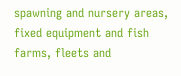spawning and nursery areas, fixed equipment and fish farms, fleets and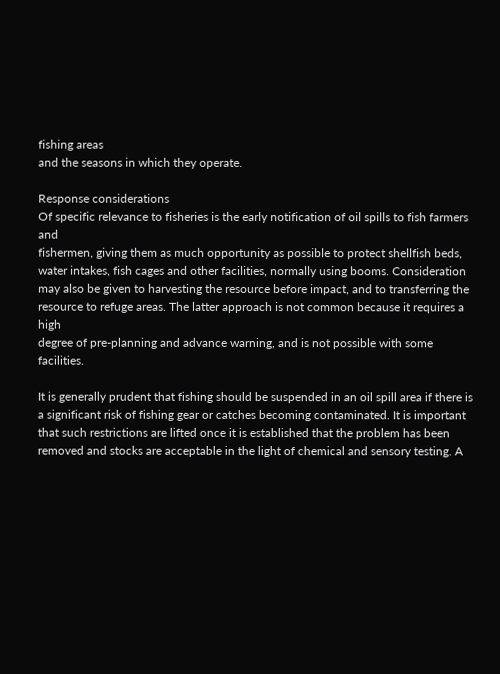fishing areas
and the seasons in which they operate.

Response considerations
Of specific relevance to fisheries is the early notification of oil spills to fish farmers and
fishermen, giving them as much opportunity as possible to protect shellfish beds,
water intakes, fish cages and other facilities, normally using booms. Consideration
may also be given to harvesting the resource before impact, and to transferring the
resource to refuge areas. The latter approach is not common because it requires a high
degree of pre-planning and advance warning, and is not possible with some facilities.

It is generally prudent that fishing should be suspended in an oil spill area if there is
a significant risk of fishing gear or catches becoming contaminated. It is important
that such restrictions are lifted once it is established that the problem has been
removed and stocks are acceptable in the light of chemical and sensory testing. A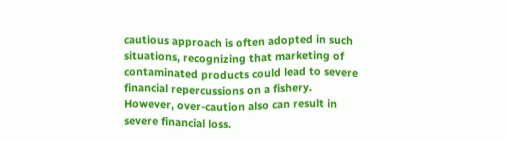cautious approach is often adopted in such situations, recognizing that marketing of
contaminated products could lead to severe financial repercussions on a fishery.
However, over-caution also can result in severe financial loss.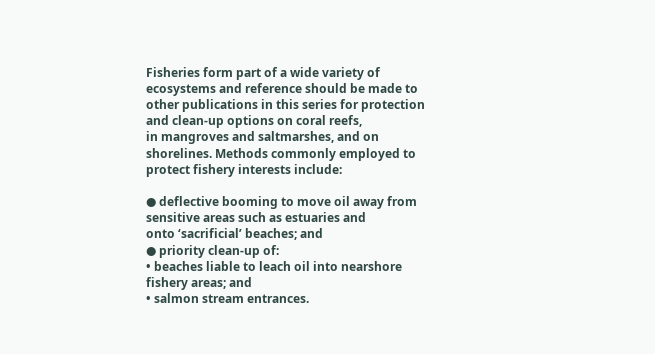Fisheries form part of a wide variety of ecosystems and reference should be made to
other publications in this series for protection and clean-up options on coral reefs,
in mangroves and saltmarshes, and on shorelines. Methods commonly employed to
protect fishery interests include:

● deflective booming to move oil away from sensitive areas such as estuaries and
onto ‘sacrificial’ beaches; and
● priority clean-up of:
• beaches liable to leach oil into nearshore fishery areas; and
• salmon stream entrances.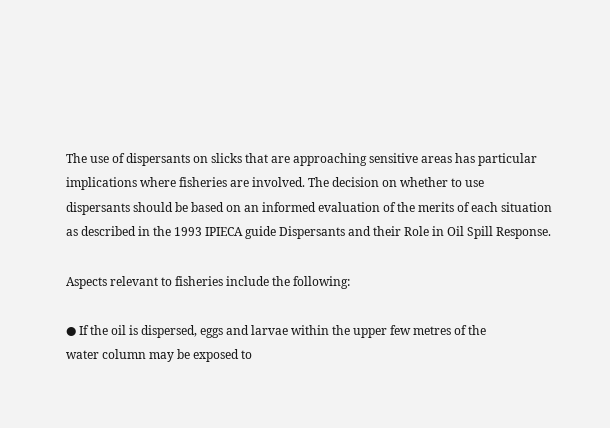The use of dispersants on slicks that are approaching sensitive areas has particular
implications where fisheries are involved. The decision on whether to use
dispersants should be based on an informed evaluation of the merits of each situation
as described in the 1993 IPIECA guide Dispersants and their Role in Oil Spill Response.

Aspects relevant to fisheries include the following:

● If the oil is dispersed, eggs and larvae within the upper few metres of the
water column may be exposed to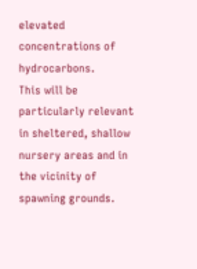elevated concentrations of hydrocarbons.
This will be particularly relevant in sheltered, shallow nursery areas and in
the vicinity of spawning grounds.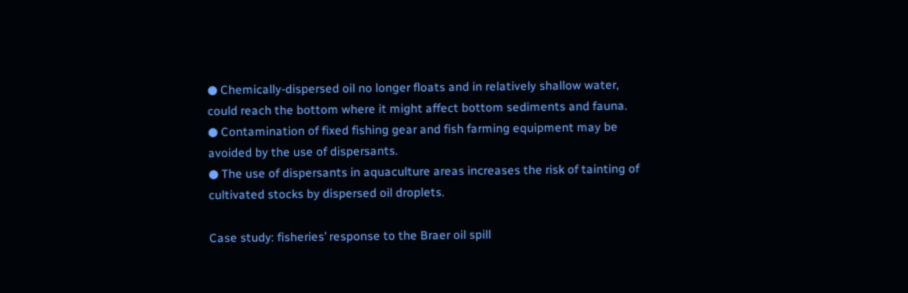● Chemically-dispersed oil no longer floats and in relatively shallow water,
could reach the bottom where it might affect bottom sediments and fauna.
● Contamination of fixed fishing gear and fish farming equipment may be
avoided by the use of dispersants.
● The use of dispersants in aquaculture areas increases the risk of tainting of
cultivated stocks by dispersed oil droplets.

Case study: fisheries’ response to the Braer oil spill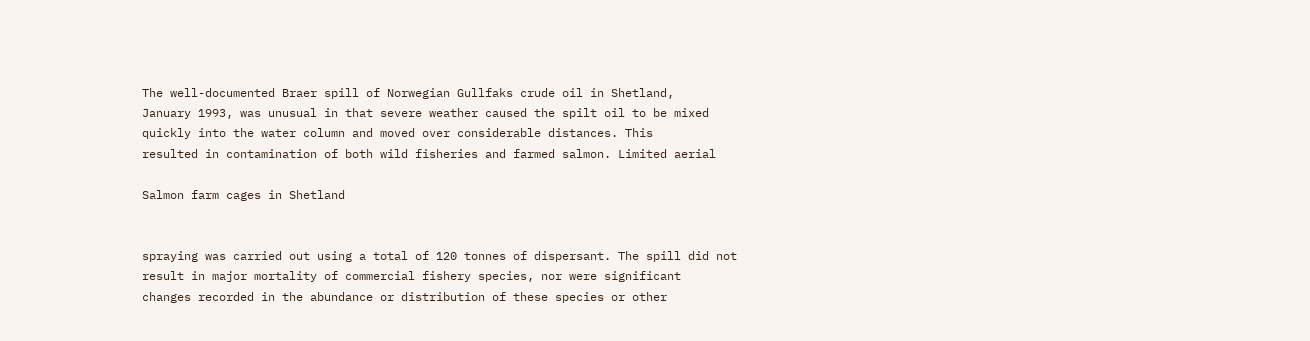The well-documented Braer spill of Norwegian Gullfaks crude oil in Shetland,
January 1993, was unusual in that severe weather caused the spilt oil to be mixed
quickly into the water column and moved over considerable distances. This
resulted in contamination of both wild fisheries and farmed salmon. Limited aerial

Salmon farm cages in Shetland


spraying was carried out using a total of 120 tonnes of dispersant. The spill did not
result in major mortality of commercial fishery species, nor were significant
changes recorded in the abundance or distribution of these species or other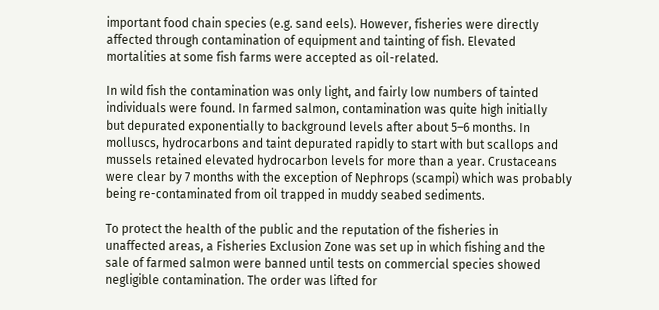important food chain species (e.g. sand eels). However, fisheries were directly
affected through contamination of equipment and tainting of fish. Elevated
mortalities at some fish farms were accepted as oil-related.

In wild fish the contamination was only light, and fairly low numbers of tainted
individuals were found. In farmed salmon, contamination was quite high initially
but depurated exponentially to background levels after about 5–6 months. In
molluscs, hydrocarbons and taint depurated rapidly to start with but scallops and
mussels retained elevated hydrocarbon levels for more than a year. Crustaceans
were clear by 7 months with the exception of Nephrops (scampi) which was probably
being re-contaminated from oil trapped in muddy seabed sediments.

To protect the health of the public and the reputation of the fisheries in
unaffected areas, a Fisheries Exclusion Zone was set up in which fishing and the
sale of farmed salmon were banned until tests on commercial species showed
negligible contamination. The order was lifted for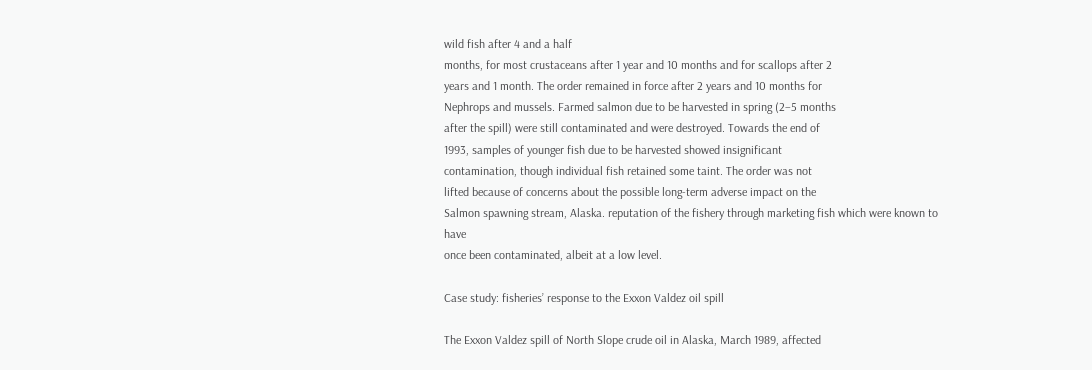wild fish after 4 and a half
months, for most crustaceans after 1 year and 10 months and for scallops after 2
years and 1 month. The order remained in force after 2 years and 10 months for
Nephrops and mussels. Farmed salmon due to be harvested in spring (2–5 months
after the spill) were still contaminated and were destroyed. Towards the end of
1993, samples of younger fish due to be harvested showed insignificant
contamination, though individual fish retained some taint. The order was not
lifted because of concerns about the possible long-term adverse impact on the
Salmon spawning stream, Alaska. reputation of the fishery through marketing fish which were known to have
once been contaminated, albeit at a low level.

Case study: fisheries’ response to the Exxon Valdez oil spill

The Exxon Valdez spill of North Slope crude oil in Alaska, March 1989, affected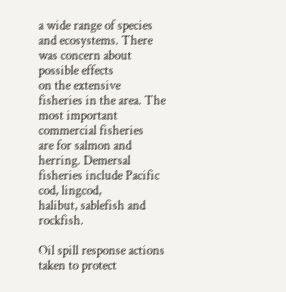a wide range of species and ecosystems. There was concern about possible effects
on the extensive fisheries in the area. The most important commercial fisheries
are for salmon and herring. Demersal fisheries include Pacific cod, lingcod,
halibut, sablefish and rockfish.

Oil spill response actions taken to protect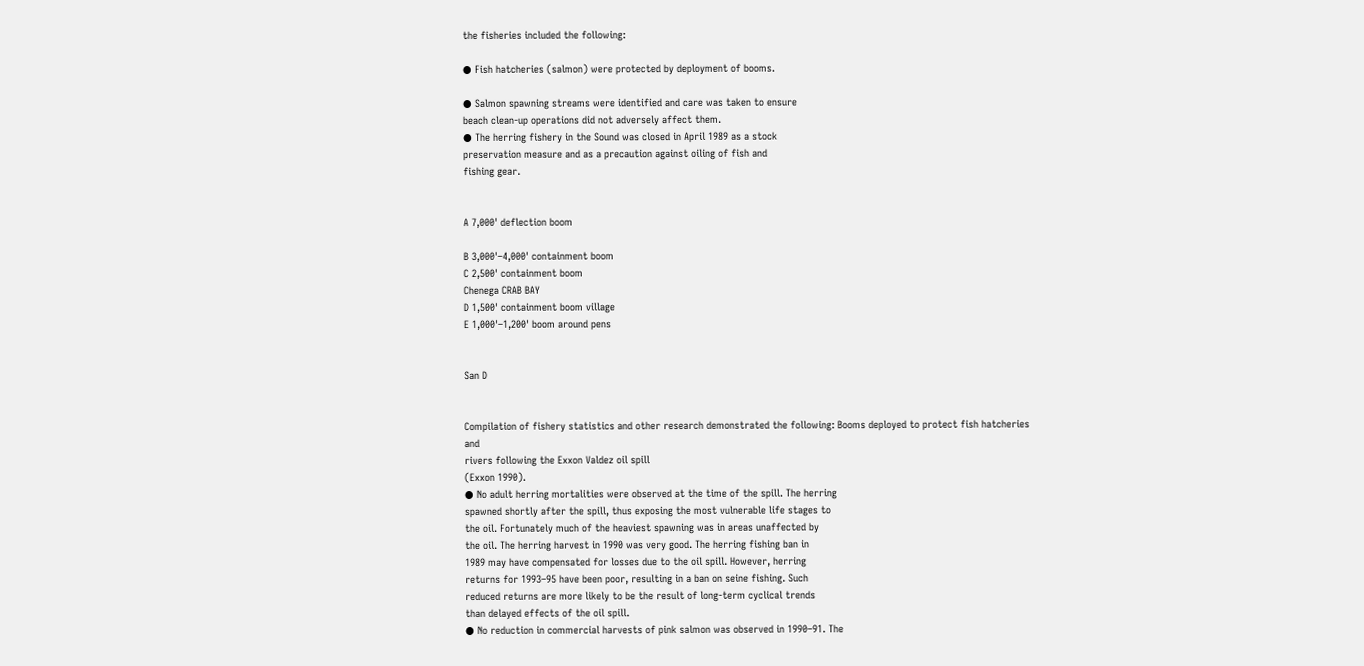the fisheries included the following:

● Fish hatcheries (salmon) were protected by deployment of booms.

● Salmon spawning streams were identified and care was taken to ensure
beach clean-up operations did not adversely affect them.
● The herring fishery in the Sound was closed in April 1989 as a stock
preservation measure and as a precaution against oiling of fish and
fishing gear.


A 7,000' deflection boom

B 3,000'–4,000' containment boom
C 2,500' containment boom
Chenega CRAB BAY
D 1,500' containment boom village
E 1,000'–1,200' boom around pens


San D


Compilation of fishery statistics and other research demonstrated the following: Booms deployed to protect fish hatcheries and
rivers following the Exxon Valdez oil spill
(Exxon 1990).
● No adult herring mortalities were observed at the time of the spill. The herring
spawned shortly after the spill, thus exposing the most vulnerable life stages to
the oil. Fortunately much of the heaviest spawning was in areas unaffected by
the oil. The herring harvest in 1990 was very good. The herring fishing ban in
1989 may have compensated for losses due to the oil spill. However, herring
returns for 1993–95 have been poor, resulting in a ban on seine fishing. Such
reduced returns are more likely to be the result of long-term cyclical trends
than delayed effects of the oil spill.
● No reduction in commercial harvests of pink salmon was observed in 1990–91. The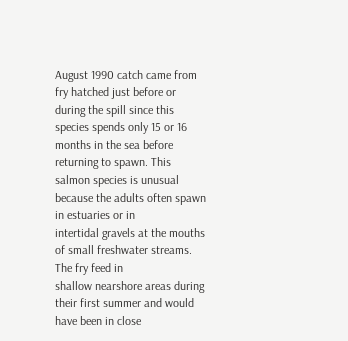August 1990 catch came from fry hatched just before or during the spill since this
species spends only 15 or 16 months in the sea before returning to spawn. This
salmon species is unusual because the adults often spawn in estuaries or in
intertidal gravels at the mouths of small freshwater streams. The fry feed in
shallow nearshore areas during their first summer and would have been in close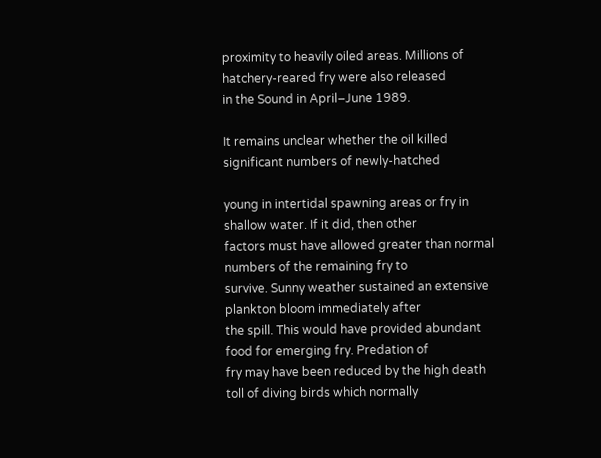proximity to heavily oiled areas. Millions of hatchery-reared fry were also released
in the Sound in April–June 1989.

It remains unclear whether the oil killed significant numbers of newly-hatched

young in intertidal spawning areas or fry in shallow water. If it did, then other
factors must have allowed greater than normal numbers of the remaining fry to
survive. Sunny weather sustained an extensive plankton bloom immediately after
the spill. This would have provided abundant food for emerging fry. Predation of
fry may have been reduced by the high death toll of diving birds which normally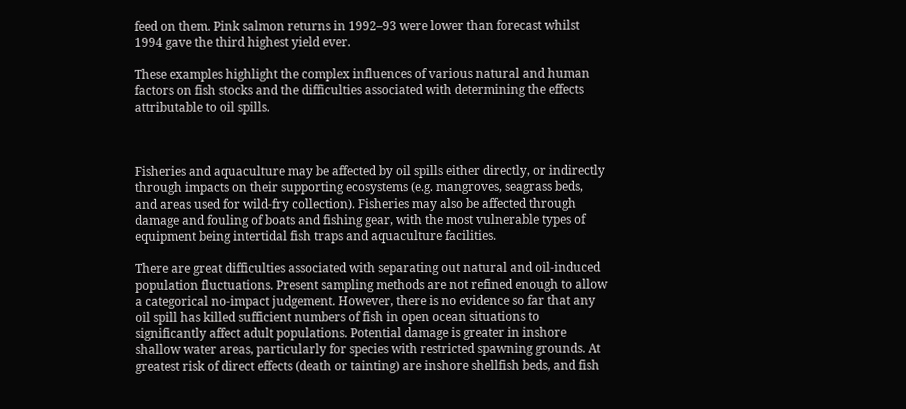feed on them. Pink salmon returns in 1992–93 were lower than forecast whilst
1994 gave the third highest yield ever.

These examples highlight the complex influences of various natural and human
factors on fish stocks and the difficulties associated with determining the effects
attributable to oil spills.



Fisheries and aquaculture may be affected by oil spills either directly, or indirectly
through impacts on their supporting ecosystems (e.g. mangroves, seagrass beds,
and areas used for wild-fry collection). Fisheries may also be affected through
damage and fouling of boats and fishing gear, with the most vulnerable types of
equipment being intertidal fish traps and aquaculture facilities.

There are great difficulties associated with separating out natural and oil-induced
population fluctuations. Present sampling methods are not refined enough to allow
a categorical no-impact judgement. However, there is no evidence so far that any
oil spill has killed sufficient numbers of fish in open ocean situations to
significantly affect adult populations. Potential damage is greater in inshore
shallow water areas, particularly for species with restricted spawning grounds. At
greatest risk of direct effects (death or tainting) are inshore shellfish beds, and fish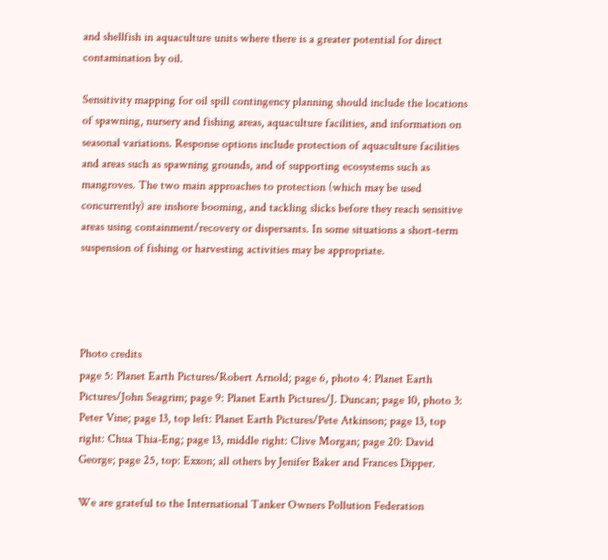and shellfish in aquaculture units where there is a greater potential for direct
contamination by oil.

Sensitivity mapping for oil spill contingency planning should include the locations
of spawning, nursery and fishing areas, aquaculture facilities, and information on
seasonal variations. Response options include protection of aquaculture facilities
and areas such as spawning grounds, and of supporting ecosystems such as
mangroves. The two main approaches to protection (which may be used
concurrently) are inshore booming, and tackling slicks before they reach sensitive
areas using containment/recovery or dispersants. In some situations a short-term
suspension of fishing or harvesting activities may be appropriate.




Photo credits
page 5: Planet Earth Pictures/Robert Arnold; page 6, photo 4: Planet Earth
Pictures/John Seagrim; page 9: Planet Earth Pictures/J. Duncan; page 10, photo 3:
Peter Vine; page 13, top left: Planet Earth Pictures/Pete Atkinson; page 13, top
right: Chua Thia-Eng; page 13, middle right: Clive Morgan; page 20: David
George; page 25, top: Exxon; all others by Jenifer Baker and Frances Dipper.

We are grateful to the International Tanker Owners Pollution Federation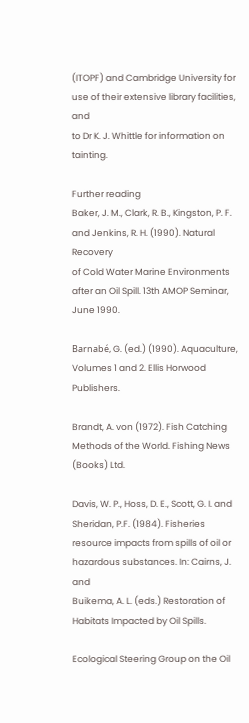(ITOPF) and Cambridge University for use of their extensive library facilities, and
to Dr K. J. Whittle for information on tainting.

Further reading
Baker, J. M., Clark, R. B., Kingston, P. F. and Jenkins, R. H. (1990). Natural Recovery
of Cold Water Marine Environments after an Oil Spill. 13th AMOP Seminar, June 1990.

Barnabé, G. (ed.) (1990). Aquaculture, Volumes 1 and 2. Ellis Horwood Publishers.

Brandt, A. von (1972). Fish Catching Methods of the World. Fishing News (Books) Ltd.

Davis, W. P., Hoss, D. E., Scott, G. I. and Sheridan, P.F. (1984). Fisheries
resource impacts from spills of oil or hazardous substances. In: Cairns, J. and
Buikema, A. L. (eds.) Restoration of Habitats Impacted by Oil Spills.

Ecological Steering Group on the Oil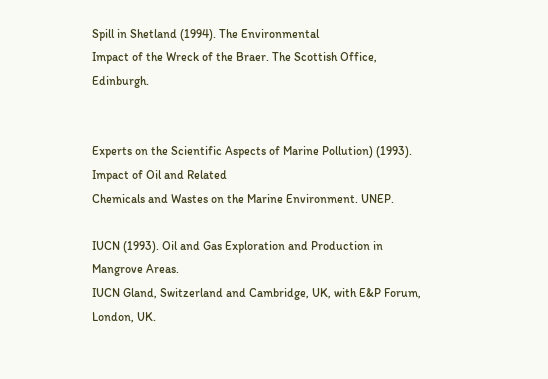Spill in Shetland (1994). The Environmental
Impact of the Wreck of the Braer. The Scottish Office, Edinburgh.


Experts on the Scientific Aspects of Marine Pollution) (1993). Impact of Oil and Related
Chemicals and Wastes on the Marine Environment. UNEP.

IUCN (1993). Oil and Gas Exploration and Production in Mangrove Areas.
IUCN Gland, Switzerland and Cambridge, UK, with E&P Forum, London, UK.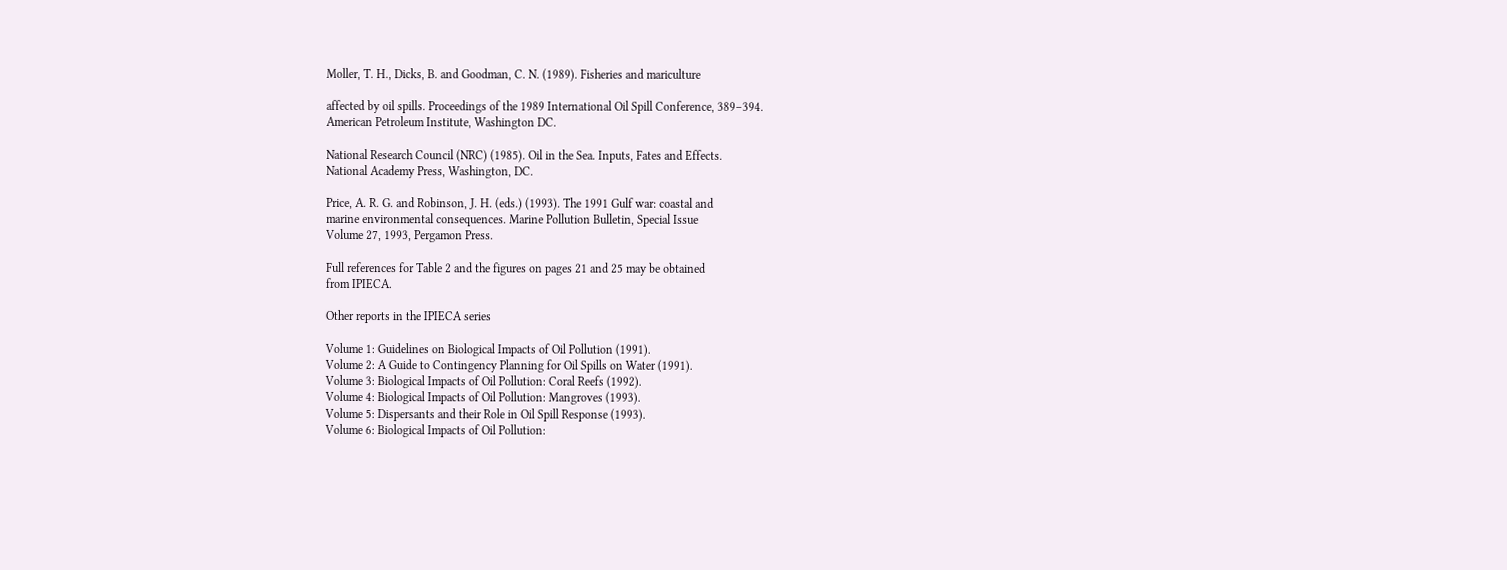Moller, T. H., Dicks, B. and Goodman, C. N. (1989). Fisheries and mariculture

affected by oil spills. Proceedings of the 1989 International Oil Spill Conference, 389–394.
American Petroleum Institute, Washington DC.

National Research Council (NRC) (1985). Oil in the Sea. Inputs, Fates and Effects.
National Academy Press, Washington, DC.

Price, A. R. G. and Robinson, J. H. (eds.) (1993). The 1991 Gulf war: coastal and
marine environmental consequences. Marine Pollution Bulletin, Special Issue
Volume 27, 1993, Pergamon Press.

Full references for Table 2 and the figures on pages 21 and 25 may be obtained
from IPIECA.

Other reports in the IPIECA series

Volume 1: Guidelines on Biological Impacts of Oil Pollution (1991).
Volume 2: A Guide to Contingency Planning for Oil Spills on Water (1991).
Volume 3: Biological Impacts of Oil Pollution: Coral Reefs (1992).
Volume 4: Biological Impacts of Oil Pollution: Mangroves (1993).
Volume 5: Dispersants and their Role in Oil Spill Response (1993).
Volume 6: Biological Impacts of Oil Pollution: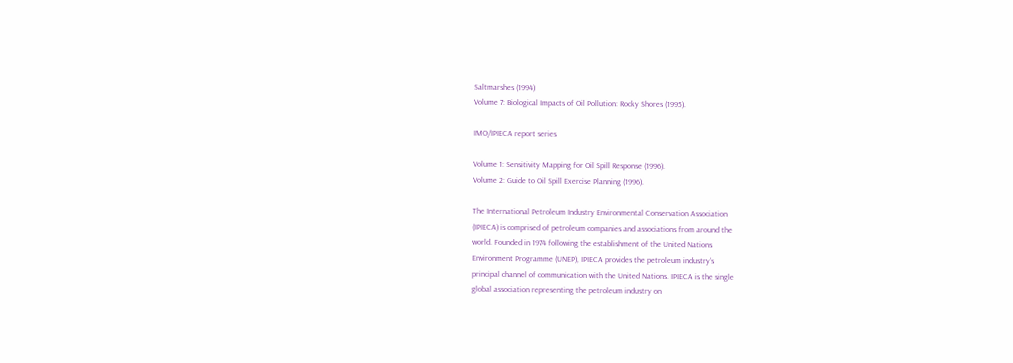Saltmarshes (1994)
Volume 7: Biological Impacts of Oil Pollution: Rocky Shores (1995).

IMO/IPIECA report series

Volume 1: Sensitivity Mapping for Oil Spill Response (1996).
Volume 2: Guide to Oil Spill Exercise Planning (1996).

The International Petroleum Industry Environmental Conservation Association
(IPIECA) is comprised of petroleum companies and associations from around the
world. Founded in 1974 following the establishment of the United Nations
Environment Programme (UNEP), IPIECA provides the petroleum industry’s
principal channel of communication with the United Nations. IPIECA is the single
global association representing the petroleum industry on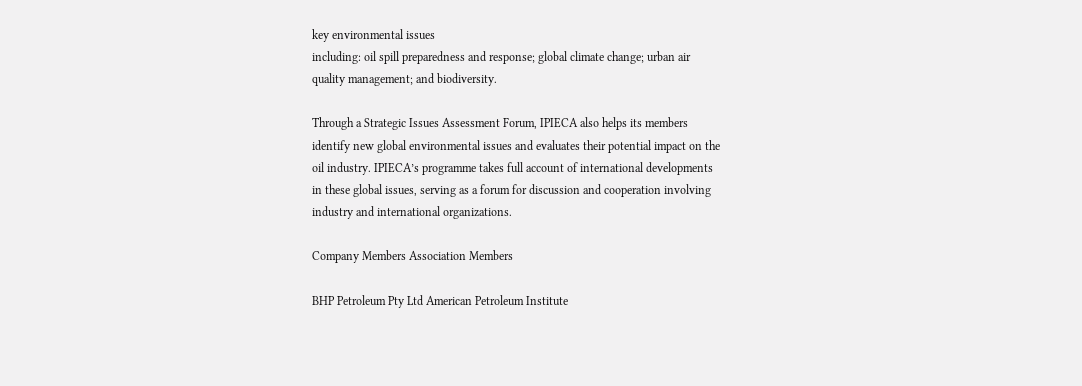key environmental issues
including: oil spill preparedness and response; global climate change; urban air
quality management; and biodiversity.

Through a Strategic Issues Assessment Forum, IPIECA also helps its members
identify new global environmental issues and evaluates their potential impact on the
oil industry. IPIECA’s programme takes full account of international developments
in these global issues, serving as a forum for discussion and cooperation involving
industry and international organizations.

Company Members Association Members

BHP Petroleum Pty Ltd American Petroleum Institute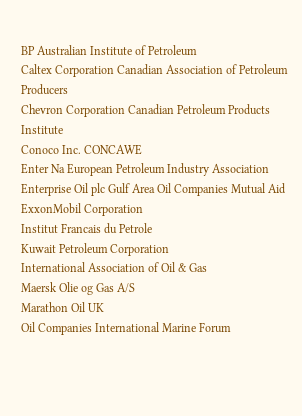BP Australian Institute of Petroleum
Caltex Corporation Canadian Association of Petroleum Producers
Chevron Corporation Canadian Petroleum Products Institute
Conoco Inc. CONCAWE
Enter Na European Petroleum Industry Association
Enterprise Oil plc Gulf Area Oil Companies Mutual Aid
ExxonMobil Corporation
Institut Francais du Petrole
Kuwait Petroleum Corporation
International Association of Oil & Gas
Maersk Olie og Gas A/S
Marathon Oil UK
Oil Companies International Marine Forum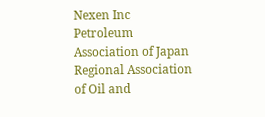Nexen Inc
Petroleum Association of Japan
Regional Association of Oil and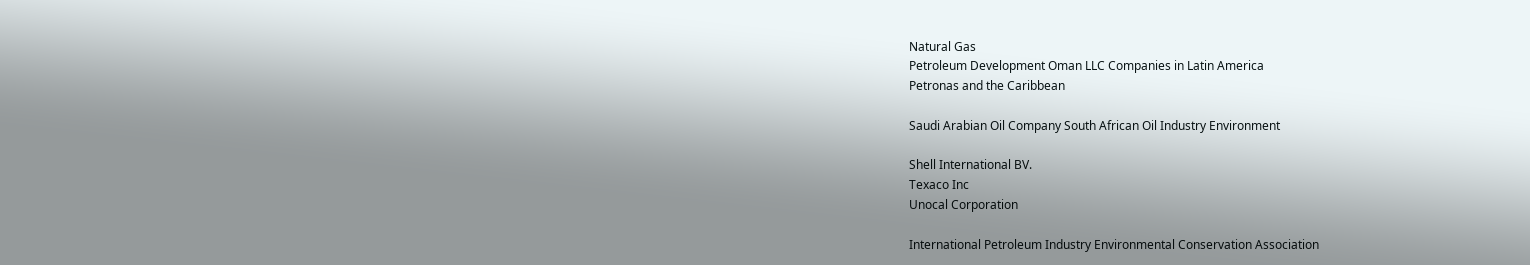Natural Gas
Petroleum Development Oman LLC Companies in Latin America
Petronas and the Caribbean

Saudi Arabian Oil Company South African Oil Industry Environment

Shell International BV.
Texaco Inc
Unocal Corporation

International Petroleum Industry Environmental Conservation Association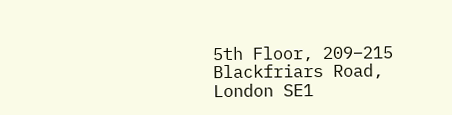5th Floor, 209–215 Blackfriars Road, London SE1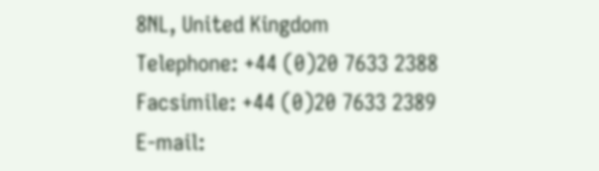8NL, United Kingdom
Telephone: +44 (0)20 7633 2388 Facsimile: +44 (0)20 7633 2389
E-mail: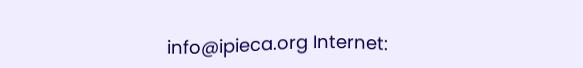info@ipieca.org Internet: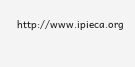http://www.ipieca.org